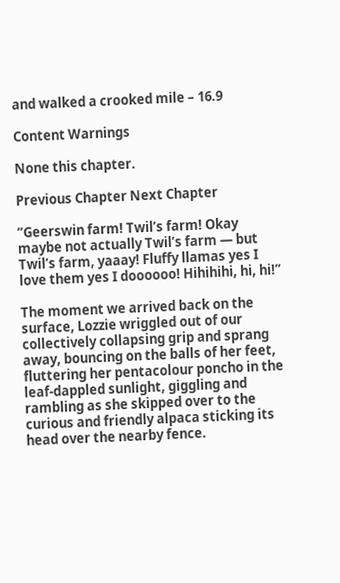and walked a crooked mile – 16.9

Content Warnings

None this chapter.

Previous Chapter Next Chapter

“Geerswin farm! Twil’s farm! Okay maybe not actually Twil’s farm — but Twil’s farm, yaaay! Fluffy llamas yes I love them yes I doooooo! Hihihihi, hi, hi!”

The moment we arrived back on the surface, Lozzie wriggled out of our collectively collapsing grip and sprang away, bouncing on the balls of her feet, fluttering her pentacolour poncho in the leaf-dappled sunlight, giggling and rambling as she skipped over to the curious and friendly alpaca sticking its head over the nearby fence.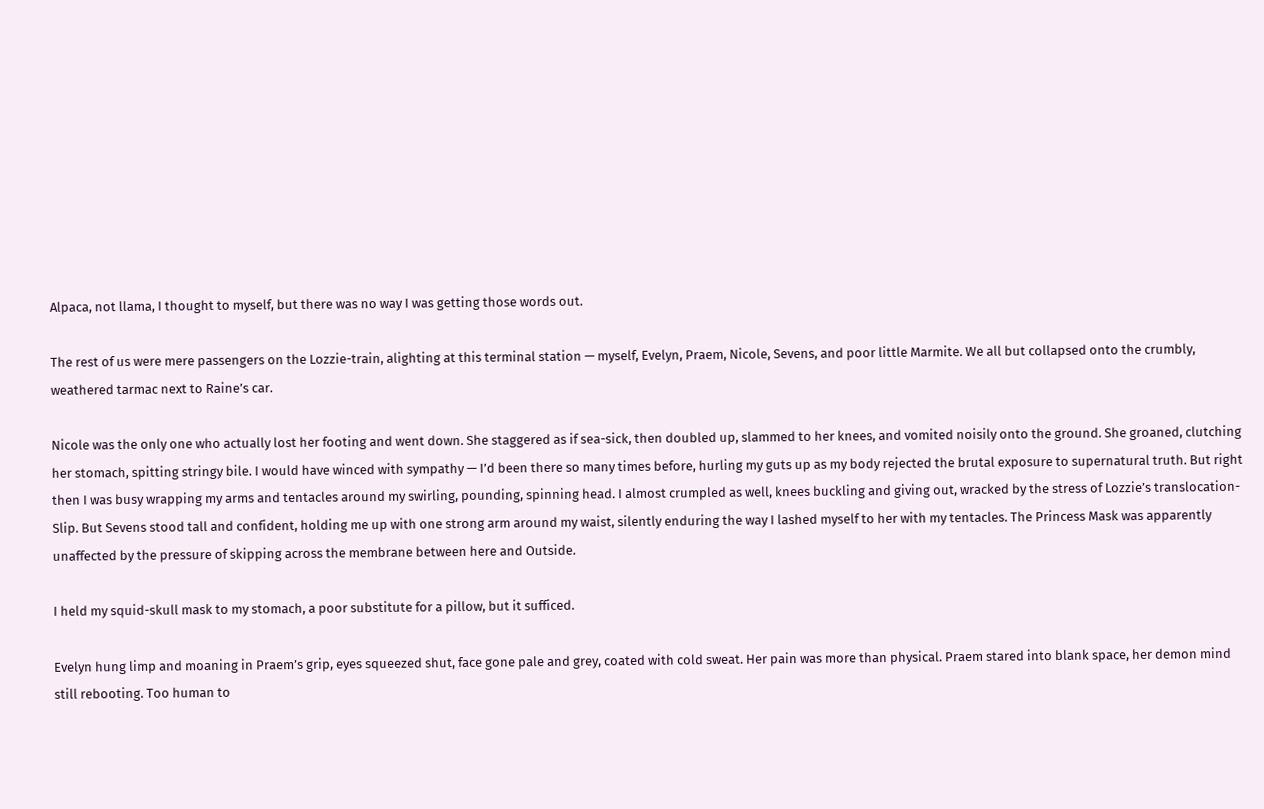Alpaca, not llama, I thought to myself, but there was no way I was getting those words out.

The rest of us were mere passengers on the Lozzie-train, alighting at this terminal station — myself, Evelyn, Praem, Nicole, Sevens, and poor little Marmite. We all but collapsed onto the crumbly, weathered tarmac next to Raine’s car.

Nicole was the only one who actually lost her footing and went down. She staggered as if sea-sick, then doubled up, slammed to her knees, and vomited noisily onto the ground. She groaned, clutching her stomach, spitting stringy bile. I would have winced with sympathy — I’d been there so many times before, hurling my guts up as my body rejected the brutal exposure to supernatural truth. But right then I was busy wrapping my arms and tentacles around my swirling, pounding, spinning head. I almost crumpled as well, knees buckling and giving out, wracked by the stress of Lozzie’s translocation-Slip. But Sevens stood tall and confident, holding me up with one strong arm around my waist, silently enduring the way I lashed myself to her with my tentacles. The Princess Mask was apparently unaffected by the pressure of skipping across the membrane between here and Outside.

I held my squid-skull mask to my stomach, a poor substitute for a pillow, but it sufficed.

Evelyn hung limp and moaning in Praem’s grip, eyes squeezed shut, face gone pale and grey, coated with cold sweat. Her pain was more than physical. Praem stared into blank space, her demon mind still rebooting. Too human to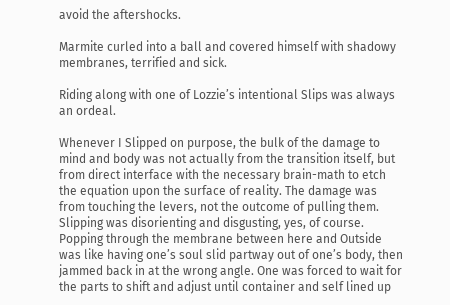avoid the aftershocks.

Marmite curled into a ball and covered himself with shadowy membranes, terrified and sick.

Riding along with one of Lozzie’s intentional Slips was always an ordeal.

Whenever I Slipped on purpose, the bulk of the damage to mind and body was not actually from the transition itself, but from direct interface with the necessary brain-math to etch the equation upon the surface of reality. The damage was from touching the levers, not the outcome of pulling them. Slipping was disorienting and disgusting, yes, of course. Popping through the membrane between here and Outside was like having one’s soul slid partway out of one’s body, then jammed back in at the wrong angle. One was forced to wait for the parts to shift and adjust until container and self lined up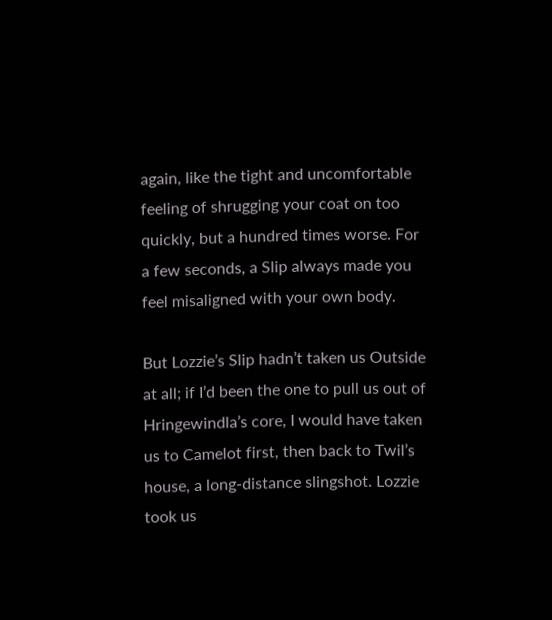again, like the tight and uncomfortable feeling of shrugging your coat on too quickly, but a hundred times worse. For a few seconds, a Slip always made you feel misaligned with your own body.

But Lozzie’s Slip hadn’t taken us Outside at all; if I’d been the one to pull us out of Hringewindla’s core, I would have taken us to Camelot first, then back to Twil’s house, a long-distance slingshot. Lozzie took us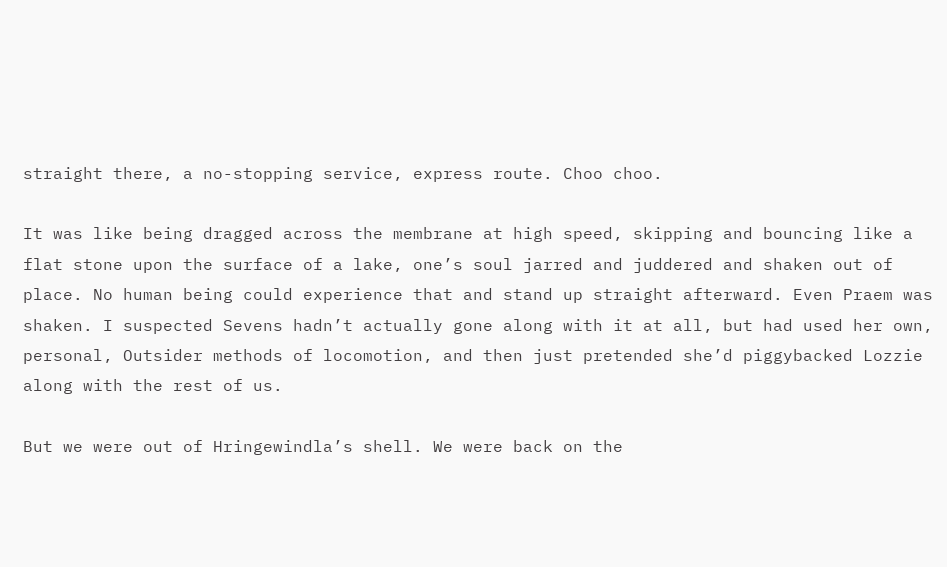straight there, a no-stopping service, express route. Choo choo.

It was like being dragged across the membrane at high speed, skipping and bouncing like a flat stone upon the surface of a lake, one’s soul jarred and juddered and shaken out of place. No human being could experience that and stand up straight afterward. Even Praem was shaken. I suspected Sevens hadn’t actually gone along with it at all, but had used her own, personal, Outsider methods of locomotion, and then just pretended she’d piggybacked Lozzie along with the rest of us.

But we were out of Hringewindla’s shell. We were back on the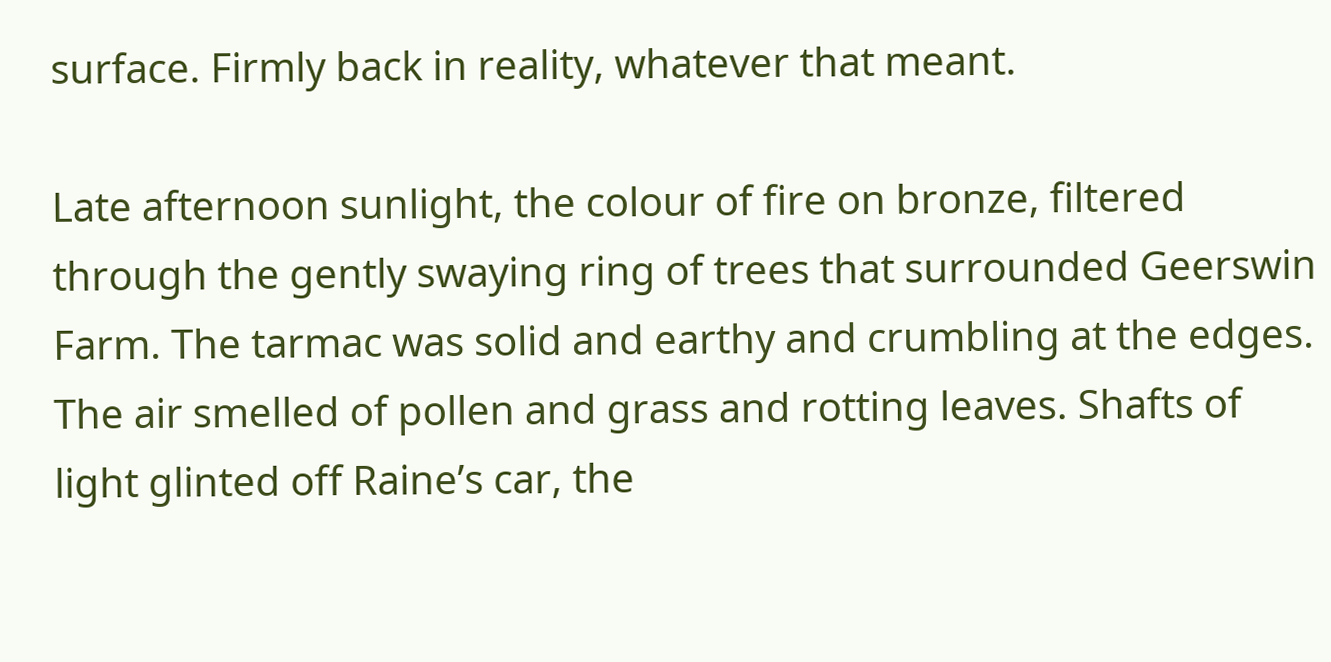surface. Firmly back in reality, whatever that meant.

Late afternoon sunlight, the colour of fire on bronze, filtered through the gently swaying ring of trees that surrounded Geerswin Farm. The tarmac was solid and earthy and crumbling at the edges. The air smelled of pollen and grass and rotting leaves. Shafts of light glinted off Raine’s car, the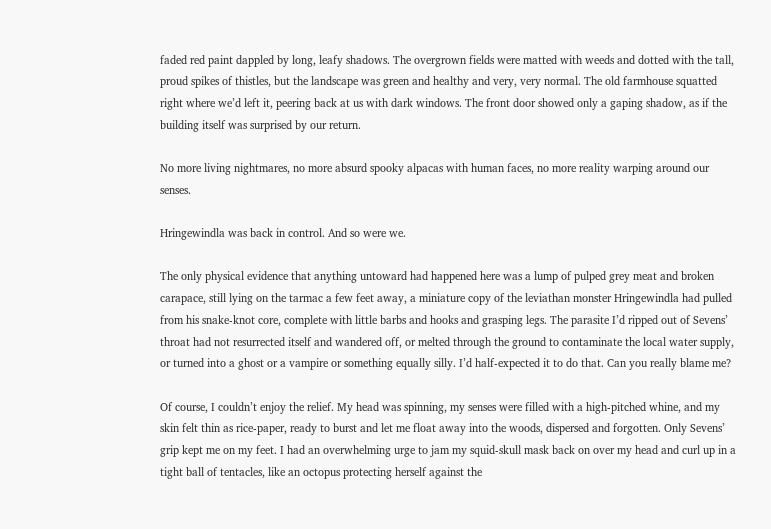faded red paint dappled by long, leafy shadows. The overgrown fields were matted with weeds and dotted with the tall, proud spikes of thistles, but the landscape was green and healthy and very, very normal. The old farmhouse squatted right where we’d left it, peering back at us with dark windows. The front door showed only a gaping shadow, as if the building itself was surprised by our return.

No more living nightmares, no more absurd spooky alpacas with human faces, no more reality warping around our senses.

Hringewindla was back in control. And so were we.

The only physical evidence that anything untoward had happened here was a lump of pulped grey meat and broken carapace, still lying on the tarmac a few feet away, a miniature copy of the leviathan monster Hringewindla had pulled from his snake-knot core, complete with little barbs and hooks and grasping legs. The parasite I’d ripped out of Sevens’ throat had not resurrected itself and wandered off, or melted through the ground to contaminate the local water supply, or turned into a ghost or a vampire or something equally silly. I’d half-expected it to do that. Can you really blame me?

Of course, I couldn’t enjoy the relief. My head was spinning, my senses were filled with a high-pitched whine, and my skin felt thin as rice-paper, ready to burst and let me float away into the woods, dispersed and forgotten. Only Sevens’ grip kept me on my feet. I had an overwhelming urge to jam my squid-skull mask back on over my head and curl up in a tight ball of tentacles, like an octopus protecting herself against the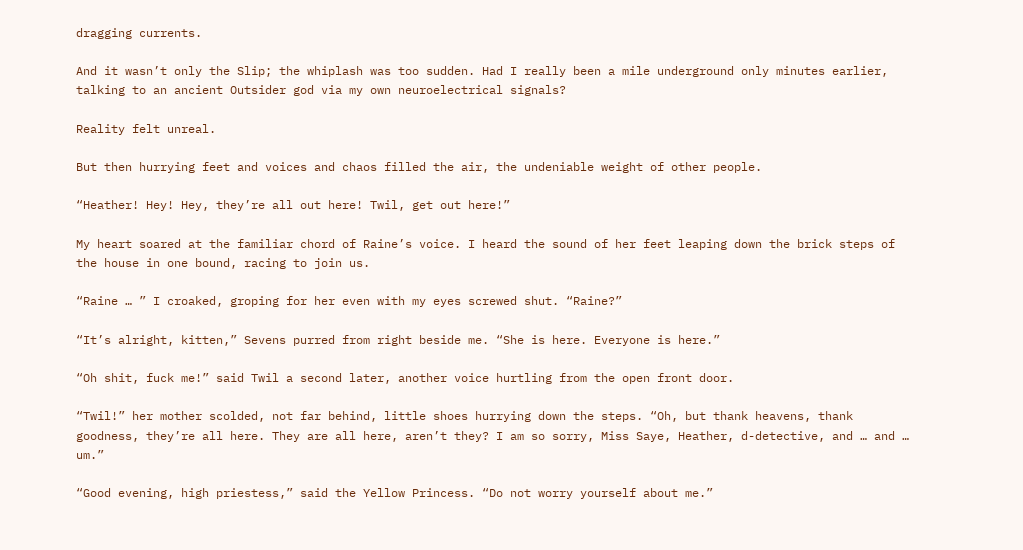dragging currents.

And it wasn’t only the Slip; the whiplash was too sudden. Had I really been a mile underground only minutes earlier, talking to an ancient Outsider god via my own neuroelectrical signals?

Reality felt unreal.

But then hurrying feet and voices and chaos filled the air, the undeniable weight of other people.

“Heather! Hey! Hey, they’re all out here! Twil, get out here!”

My heart soared at the familiar chord of Raine’s voice. I heard the sound of her feet leaping down the brick steps of the house in one bound, racing to join us.

“Raine … ” I croaked, groping for her even with my eyes screwed shut. “Raine?”

“It’s alright, kitten,” Sevens purred from right beside me. “She is here. Everyone is here.”

“Oh shit, fuck me!” said Twil a second later, another voice hurtling from the open front door.

“Twil!” her mother scolded, not far behind, little shoes hurrying down the steps. “Oh, but thank heavens, thank goodness, they’re all here. They are all here, aren’t they? I am so sorry, Miss Saye, Heather, d-detective, and … and … um.”

“Good evening, high priestess,” said the Yellow Princess. “Do not worry yourself about me.”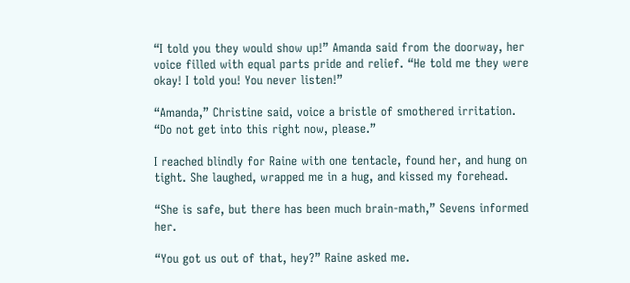“I told you they would show up!” Amanda said from the doorway, her voice filled with equal parts pride and relief. “He told me they were okay! I told you! You never listen!”

“Amanda,” Christine said, voice a bristle of smothered irritation. “Do not get into this right now, please.”

I reached blindly for Raine with one tentacle, found her, and hung on tight. She laughed, wrapped me in a hug, and kissed my forehead.

“She is safe, but there has been much brain-math,” Sevens informed her.

“You got us out of that, hey?” Raine asked me.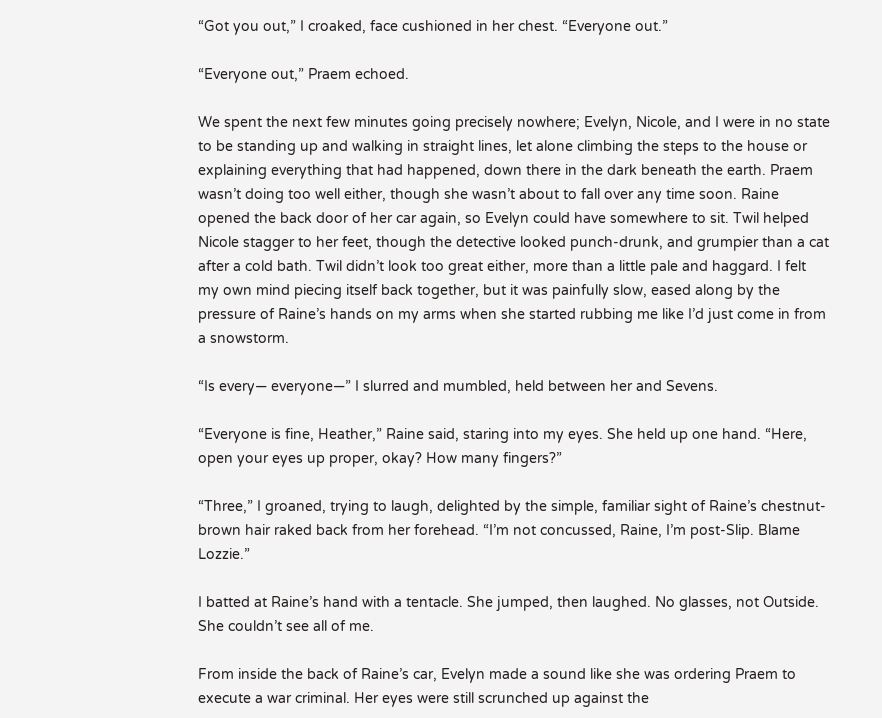“Got you out,” I croaked, face cushioned in her chest. “Everyone out.”

“Everyone out,” Praem echoed.

We spent the next few minutes going precisely nowhere; Evelyn, Nicole, and I were in no state to be standing up and walking in straight lines, let alone climbing the steps to the house or explaining everything that had happened, down there in the dark beneath the earth. Praem wasn’t doing too well either, though she wasn’t about to fall over any time soon. Raine opened the back door of her car again, so Evelyn could have somewhere to sit. Twil helped Nicole stagger to her feet, though the detective looked punch-drunk, and grumpier than a cat after a cold bath. Twil didn’t look too great either, more than a little pale and haggard. I felt my own mind piecing itself back together, but it was painfully slow, eased along by the pressure of Raine’s hands on my arms when she started rubbing me like I’d just come in from a snowstorm.

“Is every— everyone—” I slurred and mumbled, held between her and Sevens.

“Everyone is fine, Heather,” Raine said, staring into my eyes. She held up one hand. “Here, open your eyes up proper, okay? How many fingers?”

“Three,” I groaned, trying to laugh, delighted by the simple, familiar sight of Raine’s chestnut-brown hair raked back from her forehead. “I’m not concussed, Raine, I’m post-Slip. Blame Lozzie.”

I batted at Raine’s hand with a tentacle. She jumped, then laughed. No glasses, not Outside. She couldn’t see all of me.

From inside the back of Raine’s car, Evelyn made a sound like she was ordering Praem to execute a war criminal. Her eyes were still scrunched up against the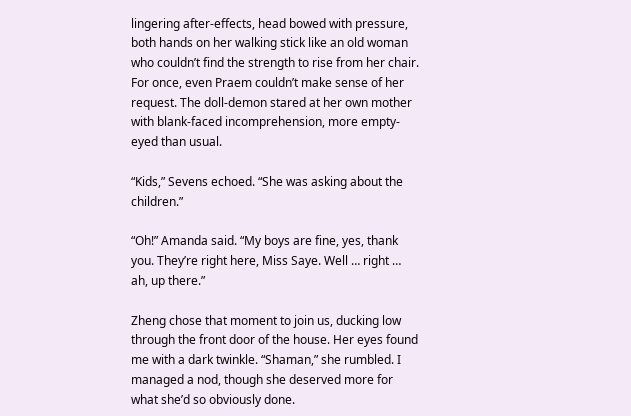lingering after-effects, head bowed with pressure, both hands on her walking stick like an old woman who couldn’t find the strength to rise from her chair. For once, even Praem couldn’t make sense of her request. The doll-demon stared at her own mother with blank-faced incomprehension, more empty-eyed than usual.

“Kids,” Sevens echoed. “She was asking about the children.”

“Oh!” Amanda said. “My boys are fine, yes, thank you. They’re right here, Miss Saye. Well … right … ah, up there.”

Zheng chose that moment to join us, ducking low through the front door of the house. Her eyes found me with a dark twinkle. “Shaman,” she rumbled. I managed a nod, though she deserved more for what she’d so obviously done.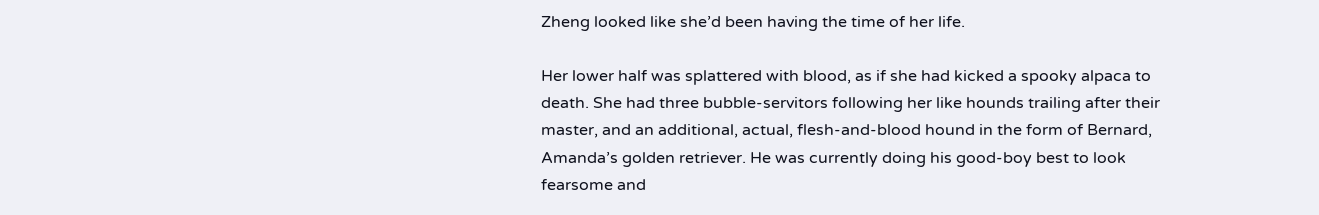Zheng looked like she’d been having the time of her life.

Her lower half was splattered with blood, as if she had kicked a spooky alpaca to death. She had three bubble-servitors following her like hounds trailing after their master, and an additional, actual, flesh-and-blood hound in the form of Bernard, Amanda’s golden retriever. He was currently doing his good-boy best to look fearsome and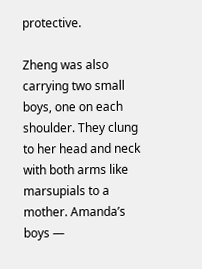protective.

Zheng was also carrying two small boys, one on each shoulder. They clung to her head and neck with both arms like marsupials to a mother. Amanda’s boys —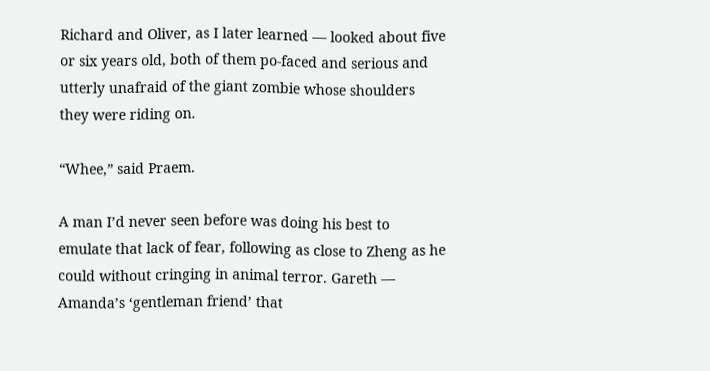Richard and Oliver, as I later learned — looked about five or six years old, both of them po-faced and serious and utterly unafraid of the giant zombie whose shoulders they were riding on.

“Whee,” said Praem.

A man I’d never seen before was doing his best to emulate that lack of fear, following as close to Zheng as he could without cringing in animal terror. Gareth — Amanda’s ‘gentleman friend’ that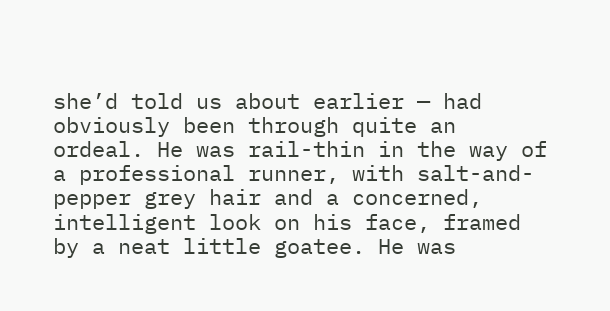she’d told us about earlier — had obviously been through quite an ordeal. He was rail-thin in the way of a professional runner, with salt-and-pepper grey hair and a concerned, intelligent look on his face, framed by a neat little goatee. He was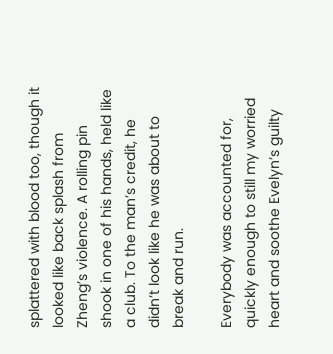splattered with blood too, though it looked like back splash from Zheng’s violence. A rolling pin shook in one of his hands, held like a club. To the man’s credit, he didn’t look like he was about to break and run.

Everybody was accounted for, quickly enough to still my worried heart and soothe Evelyn’s guilty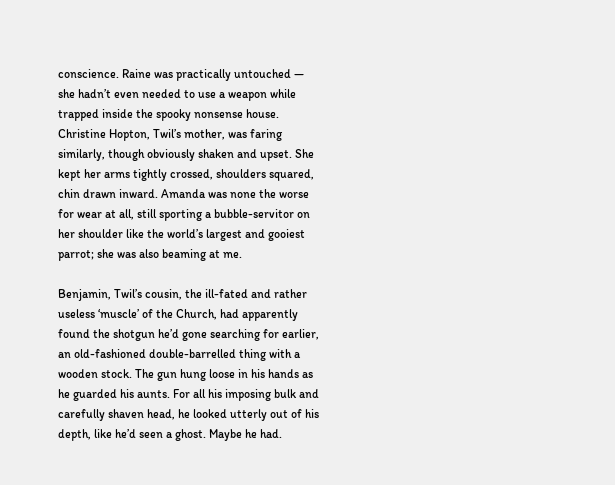conscience. Raine was practically untouched — she hadn’t even needed to use a weapon while trapped inside the spooky nonsense house. Christine Hopton, Twil’s mother, was faring similarly, though obviously shaken and upset. She kept her arms tightly crossed, shoulders squared, chin drawn inward. Amanda was none the worse for wear at all, still sporting a bubble-servitor on her shoulder like the world’s largest and gooiest parrot; she was also beaming at me.

Benjamin, Twil’s cousin, the ill-fated and rather useless ‘muscle’ of the Church, had apparently found the shotgun he’d gone searching for earlier, an old-fashioned double-barrelled thing with a wooden stock. The gun hung loose in his hands as he guarded his aunts. For all his imposing bulk and carefully shaven head, he looked utterly out of his depth, like he’d seen a ghost. Maybe he had.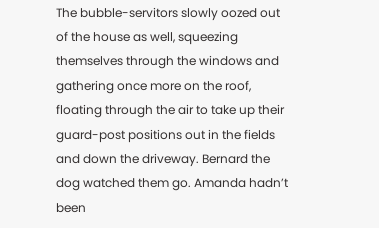The bubble-servitors slowly oozed out of the house as well, squeezing themselves through the windows and gathering once more on the roof, floating through the air to take up their guard-post positions out in the fields and down the driveway. Bernard the dog watched them go. Amanda hadn’t been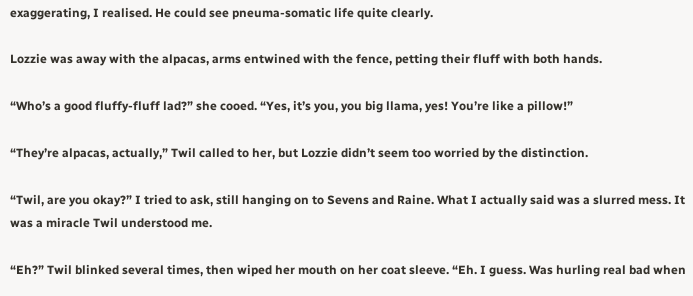exaggerating, I realised. He could see pneuma-somatic life quite clearly.

Lozzie was away with the alpacas, arms entwined with the fence, petting their fluff with both hands.

“Who’s a good fluffy-fluff lad?” she cooed. “Yes, it’s you, you big llama, yes! You’re like a pillow!”

“They’re alpacas, actually,” Twil called to her, but Lozzie didn’t seem too worried by the distinction.

“Twil, are you okay?” I tried to ask, still hanging on to Sevens and Raine. What I actually said was a slurred mess. It was a miracle Twil understood me.

“Eh?” Twil blinked several times, then wiped her mouth on her coat sleeve. “Eh. I guess. Was hurling real bad when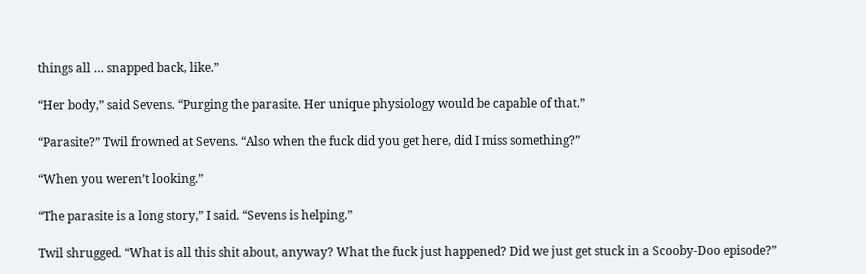things all … snapped back, like.”

“Her body,” said Sevens. “Purging the parasite. Her unique physiology would be capable of that.”

“Parasite?” Twil frowned at Sevens. “Also when the fuck did you get here, did I miss something?”

“When you weren’t looking.”

“The parasite is a long story,” I said. “Sevens is helping.”

Twil shrugged. “What is all this shit about, anyway? What the fuck just happened? Did we just get stuck in a Scooby-Doo episode?”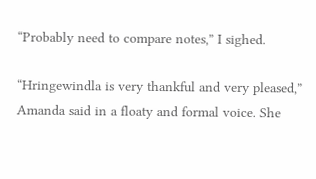“Probably need to compare notes,” I sighed.

“Hringewindla is very thankful and very pleased,” Amanda said in a floaty and formal voice. She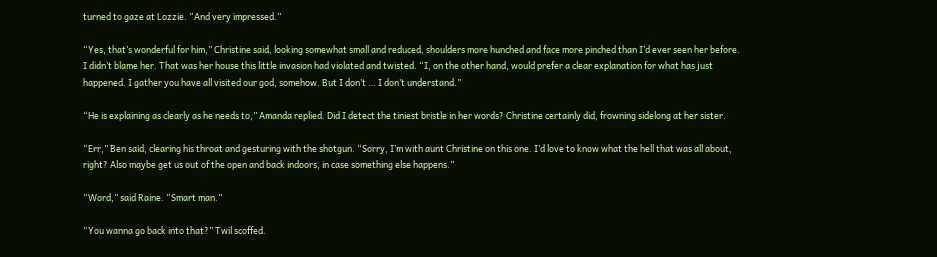turned to gaze at Lozzie. “And very impressed.”

“Yes, that’s wonderful for him,” Christine said, looking somewhat small and reduced, shoulders more hunched and face more pinched than I’d ever seen her before. I didn’t blame her. That was her house this little invasion had violated and twisted. “I, on the other hand, would prefer a clear explanation for what has just happened. I gather you have all visited our god, somehow. But I don’t … I don’t understand.”

“He is explaining as clearly as he needs to,” Amanda replied. Did I detect the tiniest bristle in her words? Christine certainly did, frowning sidelong at her sister.

“Err,” Ben said, clearing his throat and gesturing with the shotgun. “Sorry, I’m with aunt Christine on this one. I’d love to know what the hell that was all about, right? Also maybe get us out of the open and back indoors, in case something else happens.”

“Word,” said Raine. “Smart man.”

“You wanna go back into that?” Twil scoffed.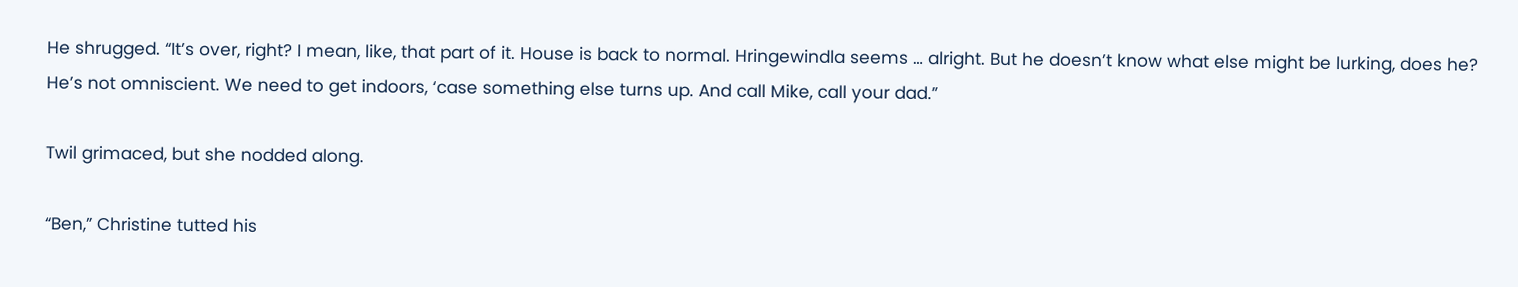He shrugged. “It’s over, right? I mean, like, that part of it. House is back to normal. Hringewindla seems … alright. But he doesn’t know what else might be lurking, does he? He’s not omniscient. We need to get indoors, ‘case something else turns up. And call Mike, call your dad.”

Twil grimaced, but she nodded along.

“Ben,” Christine tutted his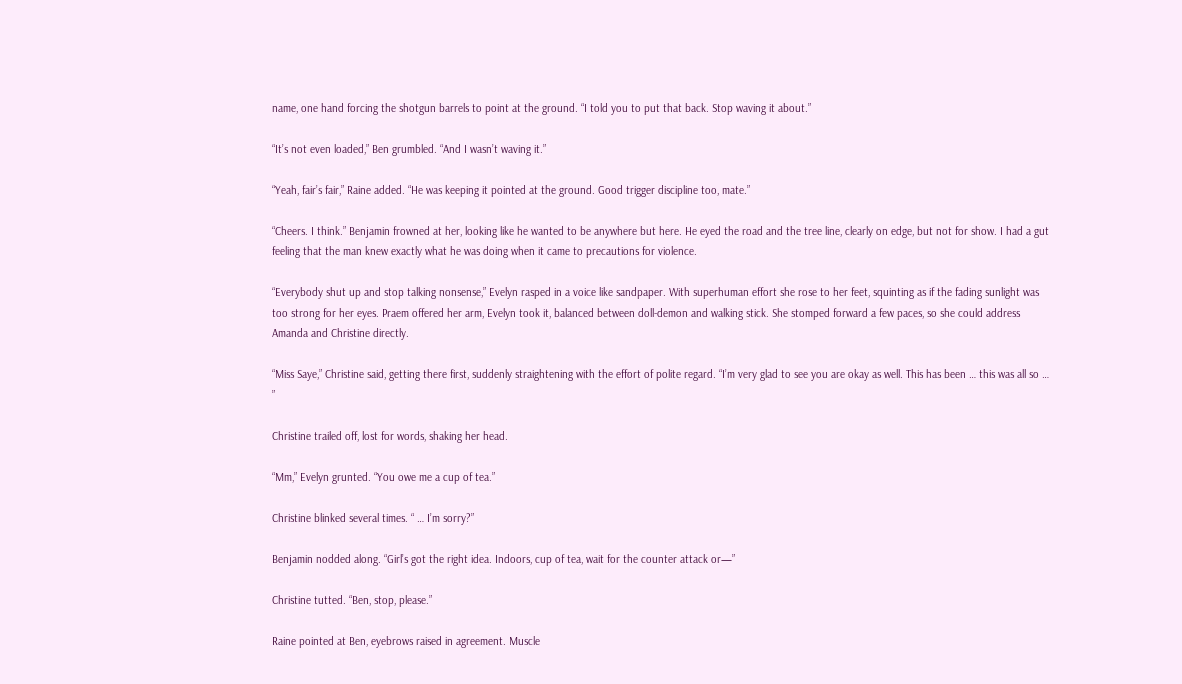name, one hand forcing the shotgun barrels to point at the ground. “I told you to put that back. Stop waving it about.”

“It’s not even loaded,” Ben grumbled. “And I wasn’t waving it.”

“Yeah, fair’s fair,” Raine added. “He was keeping it pointed at the ground. Good trigger discipline too, mate.”

“Cheers. I think.” Benjamin frowned at her, looking like he wanted to be anywhere but here. He eyed the road and the tree line, clearly on edge, but not for show. I had a gut feeling that the man knew exactly what he was doing when it came to precautions for violence.

“Everybody shut up and stop talking nonsense,” Evelyn rasped in a voice like sandpaper. With superhuman effort she rose to her feet, squinting as if the fading sunlight was too strong for her eyes. Praem offered her arm, Evelyn took it, balanced between doll-demon and walking stick. She stomped forward a few paces, so she could address Amanda and Christine directly.

“Miss Saye,” Christine said, getting there first, suddenly straightening with the effort of polite regard. “I’m very glad to see you are okay as well. This has been … this was all so … ”

Christine trailed off, lost for words, shaking her head.

“Mm,” Evelyn grunted. “You owe me a cup of tea.”

Christine blinked several times. “ … I’m sorry?”

Benjamin nodded along. “Girl’s got the right idea. Indoors, cup of tea, wait for the counter attack or—”

Christine tutted. “Ben, stop, please.”

Raine pointed at Ben, eyebrows raised in agreement. Muscle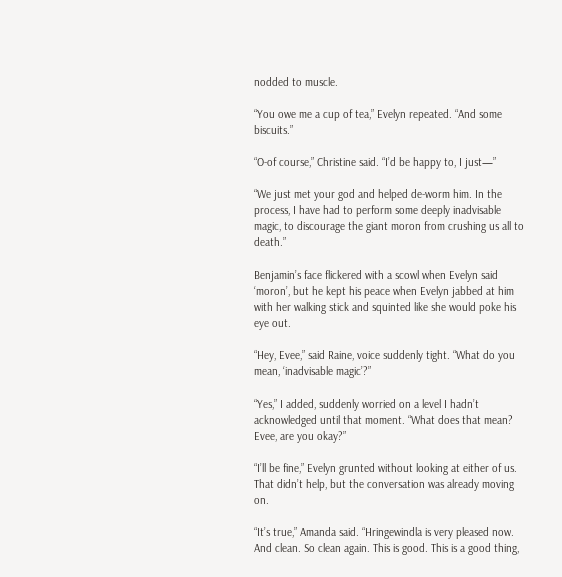nodded to muscle.

“You owe me a cup of tea,” Evelyn repeated. “And some biscuits.”

“O-of course,” Christine said. “I’d be happy to, I just—”

“We just met your god and helped de-worm him. In the process, I have had to perform some deeply inadvisable magic, to discourage the giant moron from crushing us all to death.”

Benjamin’s face flickered with a scowl when Evelyn said ‘moron’, but he kept his peace when Evelyn jabbed at him with her walking stick and squinted like she would poke his eye out.

“Hey, Evee,” said Raine, voice suddenly tight. “What do you mean, ‘inadvisable magic’?”

“Yes,” I added, suddenly worried on a level I hadn’t acknowledged until that moment. “What does that mean? Evee, are you okay?”

“I’ll be fine,” Evelyn grunted without looking at either of us. That didn’t help, but the conversation was already moving on.

“It’s true,” Amanda said. “Hringewindla is very pleased now. And clean. So clean again. This is good. This is a good thing,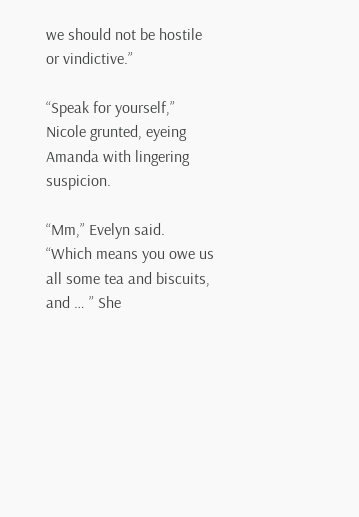we should not be hostile or vindictive.”

“Speak for yourself,” Nicole grunted, eyeing Amanda with lingering suspicion.

“Mm,” Evelyn said. “Which means you owe us all some tea and biscuits, and … ” She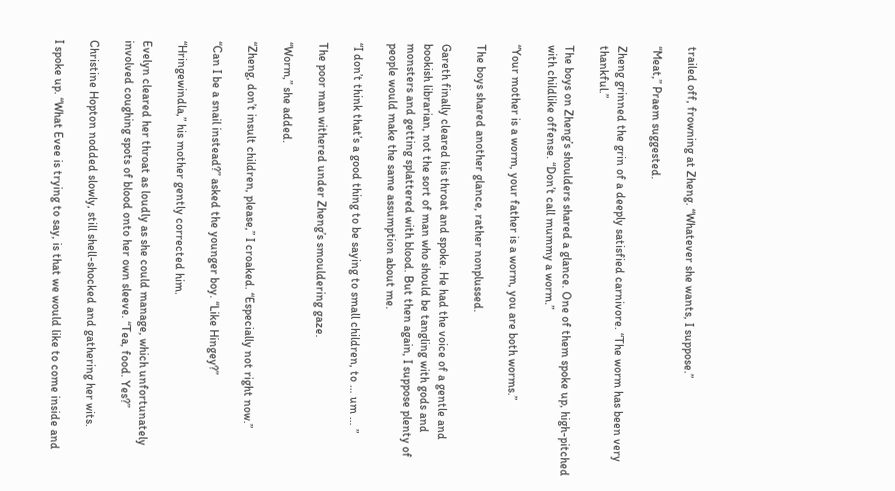trailed off, frowning at Zheng. “Whatever she wants, I suppose.”

“Meat,” Praem suggested.

Zheng grinned the grin of a deeply satisfied carnivore. “The worm has been very thankful.”

The boys on Zheng’s shoulders shared a glance. One of them spoke up, high-pitched with childlike offense. “Don’t call mummy a worm.”

“Your mother is a worm, your father is a worm, you are both worms.”

The boys shared another glance, rather nonplussed.

Gareth finally cleared his throat and spoke. He had the voice of a gentle and bookish librarian, not the sort of man who should be tangling with gods and monsters and getting splattered with blood. But then again, I suppose plenty of people would make the same assumption about me.

“I don’t think that’s a good thing to be saying to small children, to … um … ”

The poor man withered under Zheng’s smouldering gaze.

“Worm,” she added.

“Zheng, don’t insult children, please,” I croaked. “Especially not right now.”

“Can I be a snail instead?” asked the younger boy. “Like Hingey?”

“Hringewindla,” his mother gently corrected him.

Evelyn cleared her throat as loudly as she could manage, which unfortunately involved coughing spots of blood onto her own sleeve. “Tea, food. Yes?”

Christine Hopton nodded slowly, still shell-shocked and gathering her wits.

I spoke up. “What Evee is trying to say, is that we would like to come inside and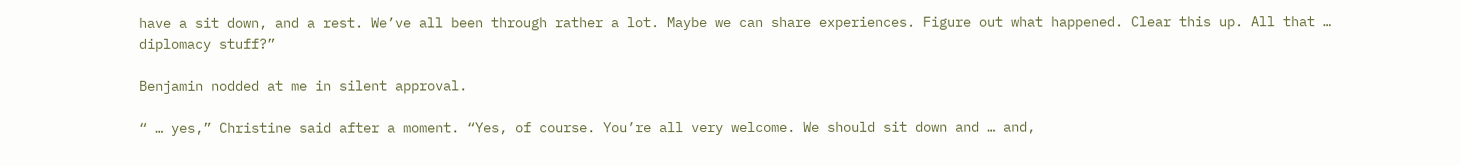have a sit down, and a rest. We’ve all been through rather a lot. Maybe we can share experiences. Figure out what happened. Clear this up. All that … diplomacy stuff?”

Benjamin nodded at me in silent approval.

“ … yes,” Christine said after a moment. “Yes, of course. You’re all very welcome. We should sit down and … and,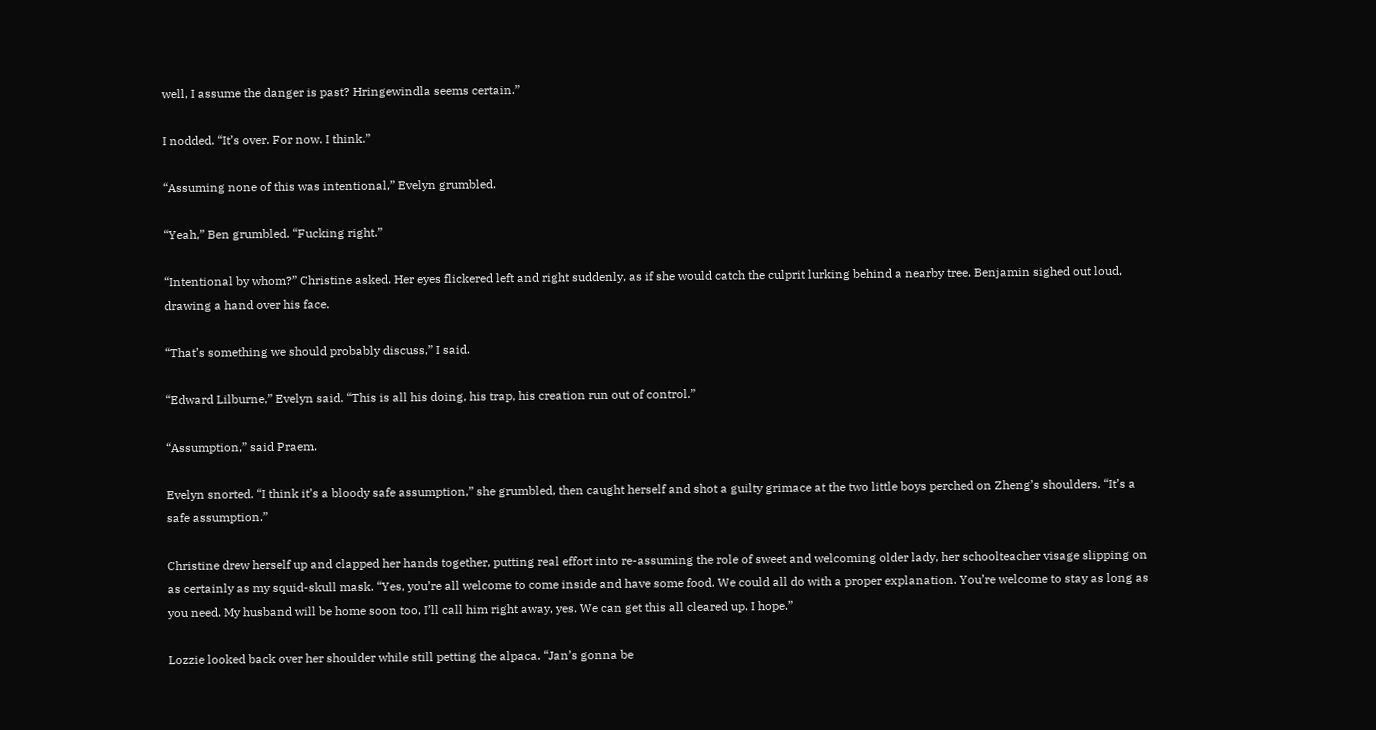well, I assume the danger is past? Hringewindla seems certain.”

I nodded. “It’s over. For now. I think.”

“Assuming none of this was intentional,” Evelyn grumbled.

“Yeah,” Ben grumbled. “Fucking right.”

“Intentional by whom?” Christine asked. Her eyes flickered left and right suddenly, as if she would catch the culprit lurking behind a nearby tree. Benjamin sighed out loud, drawing a hand over his face.

“That’s something we should probably discuss,” I said.

“Edward Lilburne,” Evelyn said. “This is all his doing, his trap, his creation run out of control.”

“Assumption,” said Praem.

Evelyn snorted. “I think it’s a bloody safe assumption,” she grumbled, then caught herself and shot a guilty grimace at the two little boys perched on Zheng’s shoulders. “It’s a safe assumption.”

Christine drew herself up and clapped her hands together, putting real effort into re-assuming the role of sweet and welcoming older lady, her schoolteacher visage slipping on as certainly as my squid-skull mask. “Yes, you’re all welcome to come inside and have some food. We could all do with a proper explanation. You’re welcome to stay as long as you need. My husband will be home soon too, I’ll call him right away, yes. We can get this all cleared up. I hope.”

Lozzie looked back over her shoulder while still petting the alpaca. “Jan’s gonna be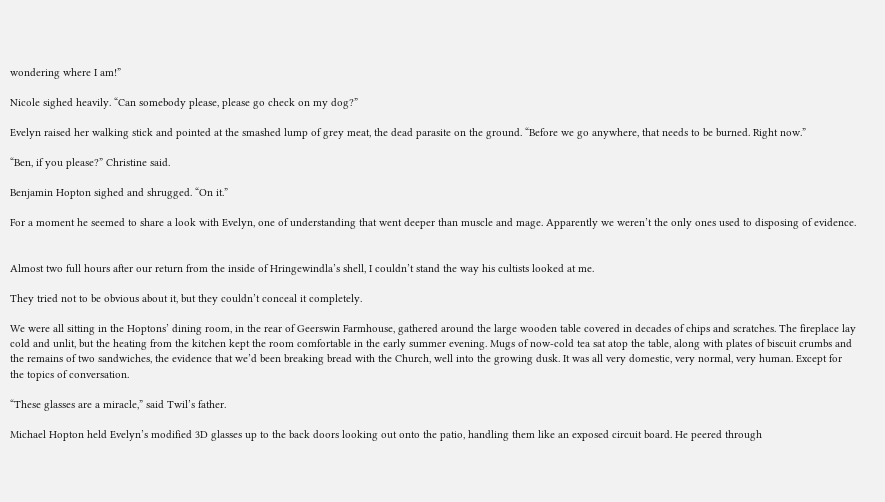wondering where I am!”

Nicole sighed heavily. “Can somebody please, please go check on my dog?”

Evelyn raised her walking stick and pointed at the smashed lump of grey meat, the dead parasite on the ground. “Before we go anywhere, that needs to be burned. Right now.”

“Ben, if you please?” Christine said.

Benjamin Hopton sighed and shrugged. “On it.”

For a moment he seemed to share a look with Evelyn, one of understanding that went deeper than muscle and mage. Apparently we weren’t the only ones used to disposing of evidence.


Almost two full hours after our return from the inside of Hringewindla’s shell, I couldn’t stand the way his cultists looked at me.

They tried not to be obvious about it, but they couldn’t conceal it completely.

We were all sitting in the Hoptons’ dining room, in the rear of Geerswin Farmhouse, gathered around the large wooden table covered in decades of chips and scratches. The fireplace lay cold and unlit, but the heating from the kitchen kept the room comfortable in the early summer evening. Mugs of now-cold tea sat atop the table, along with plates of biscuit crumbs and the remains of two sandwiches, the evidence that we’d been breaking bread with the Church, well into the growing dusk. It was all very domestic, very normal, very human. Except for the topics of conversation.

“These glasses are a miracle,” said Twil’s father.

Michael Hopton held Evelyn’s modified 3D glasses up to the back doors looking out onto the patio, handling them like an exposed circuit board. He peered through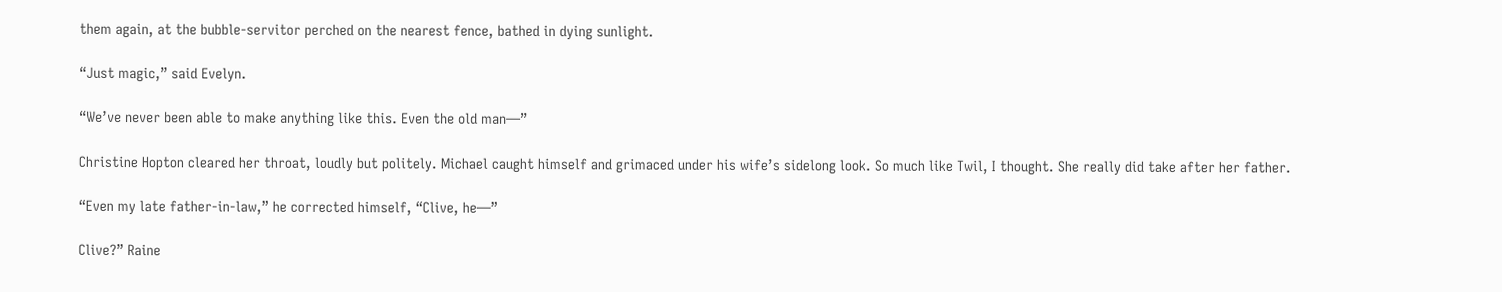them again, at the bubble-servitor perched on the nearest fence, bathed in dying sunlight.

“Just magic,” said Evelyn.

“We’ve never been able to make anything like this. Even the old man—”

Christine Hopton cleared her throat, loudly but politely. Michael caught himself and grimaced under his wife’s sidelong look. So much like Twil, I thought. She really did take after her father.

“Even my late father-in-law,” he corrected himself, “Clive, he—”

Clive?” Raine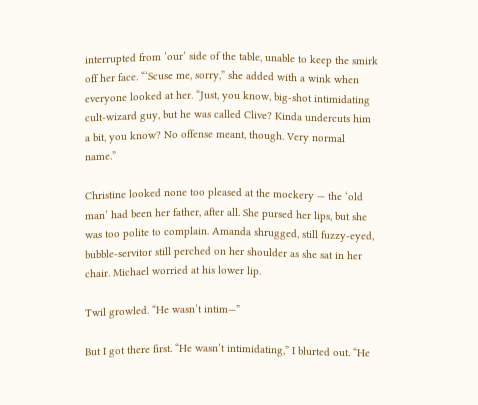interrupted from ‘our’ side of the table, unable to keep the smirk off her face. “‘Scuse me, sorry,” she added with a wink when everyone looked at her. “Just, you know, big-shot intimidating cult-wizard guy, but he was called Clive? Kinda undercuts him a bit, you know? No offense meant, though. Very normal name.”

Christine looked none too pleased at the mockery — the ‘old man’ had been her father, after all. She pursed her lips, but she was too polite to complain. Amanda shrugged, still fuzzy-eyed, bubble-servitor still perched on her shoulder as she sat in her chair. Michael worried at his lower lip.

Twil growled. “He wasn’t intim—”

But I got there first. “He wasn’t intimidating,” I blurted out. “He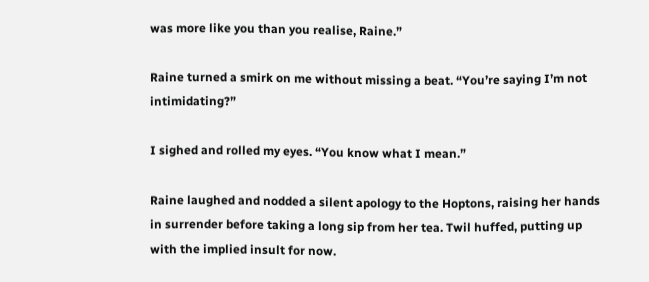was more like you than you realise, Raine.”

Raine turned a smirk on me without missing a beat. “You’re saying I’m not intimidating?”

I sighed and rolled my eyes. “You know what I mean.”

Raine laughed and nodded a silent apology to the Hoptons, raising her hands in surrender before taking a long sip from her tea. Twil huffed, putting up with the implied insult for now.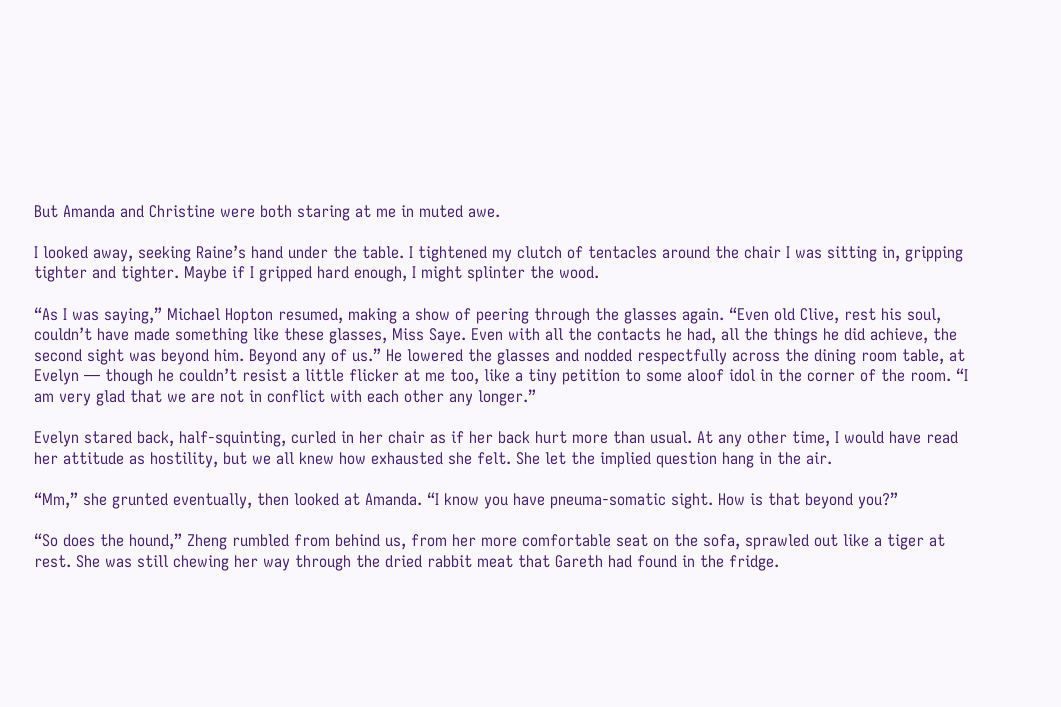But Amanda and Christine were both staring at me in muted awe.

I looked away, seeking Raine’s hand under the table. I tightened my clutch of tentacles around the chair I was sitting in, gripping tighter and tighter. Maybe if I gripped hard enough, I might splinter the wood.

“As I was saying,” Michael Hopton resumed, making a show of peering through the glasses again. “Even old Clive, rest his soul, couldn’t have made something like these glasses, Miss Saye. Even with all the contacts he had, all the things he did achieve, the second sight was beyond him. Beyond any of us.” He lowered the glasses and nodded respectfully across the dining room table, at Evelyn — though he couldn’t resist a little flicker at me too, like a tiny petition to some aloof idol in the corner of the room. “I am very glad that we are not in conflict with each other any longer.”

Evelyn stared back, half-squinting, curled in her chair as if her back hurt more than usual. At any other time, I would have read her attitude as hostility, but we all knew how exhausted she felt. She let the implied question hang in the air.

“Mm,” she grunted eventually, then looked at Amanda. “I know you have pneuma-somatic sight. How is that beyond you?”

“So does the hound,” Zheng rumbled from behind us, from her more comfortable seat on the sofa, sprawled out like a tiger at rest. She was still chewing her way through the dried rabbit meat that Gareth had found in the fridge.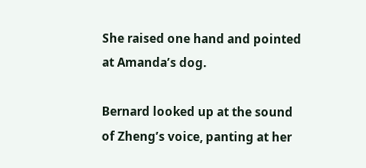She raised one hand and pointed at Amanda’s dog.

Bernard looked up at the sound of Zheng’s voice, panting at her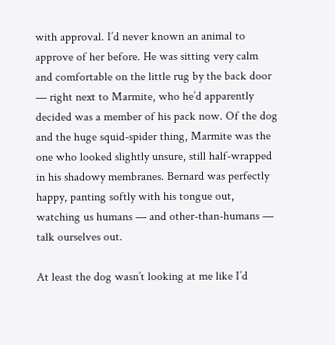with approval. I’d never known an animal to approve of her before. He was sitting very calm and comfortable on the little rug by the back door — right next to Marmite, who he’d apparently decided was a member of his pack now. Of the dog and the huge squid-spider thing, Marmite was the one who looked slightly unsure, still half-wrapped in his shadowy membranes. Bernard was perfectly happy, panting softly with his tongue out, watching us humans — and other-than-humans — talk ourselves out.

At least the dog wasn’t looking at me like I’d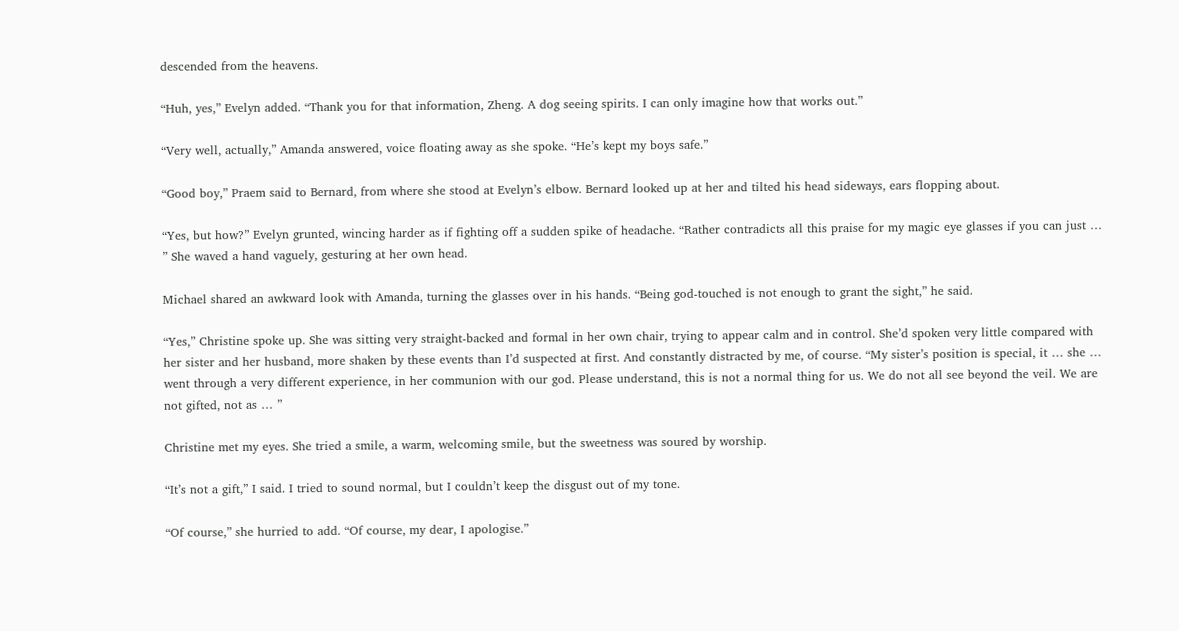descended from the heavens.

“Huh, yes,” Evelyn added. “Thank you for that information, Zheng. A dog seeing spirits. I can only imagine how that works out.”

“Very well, actually,” Amanda answered, voice floating away as she spoke. “He’s kept my boys safe.”

“Good boy,” Praem said to Bernard, from where she stood at Evelyn’s elbow. Bernard looked up at her and tilted his head sideways, ears flopping about.

“Yes, but how?” Evelyn grunted, wincing harder as if fighting off a sudden spike of headache. “Rather contradicts all this praise for my magic eye glasses if you can just … ” She waved a hand vaguely, gesturing at her own head.

Michael shared an awkward look with Amanda, turning the glasses over in his hands. “Being god-touched is not enough to grant the sight,” he said.

“Yes,” Christine spoke up. She was sitting very straight-backed and formal in her own chair, trying to appear calm and in control. She’d spoken very little compared with her sister and her husband, more shaken by these events than I’d suspected at first. And constantly distracted by me, of course. “My sister’s position is special, it … she … went through a very different experience, in her communion with our god. Please understand, this is not a normal thing for us. We do not all see beyond the veil. We are not gifted, not as … ”

Christine met my eyes. She tried a smile, a warm, welcoming smile, but the sweetness was soured by worship.

“It’s not a gift,” I said. I tried to sound normal, but I couldn’t keep the disgust out of my tone.

“Of course,” she hurried to add. “Of course, my dear, I apologise.”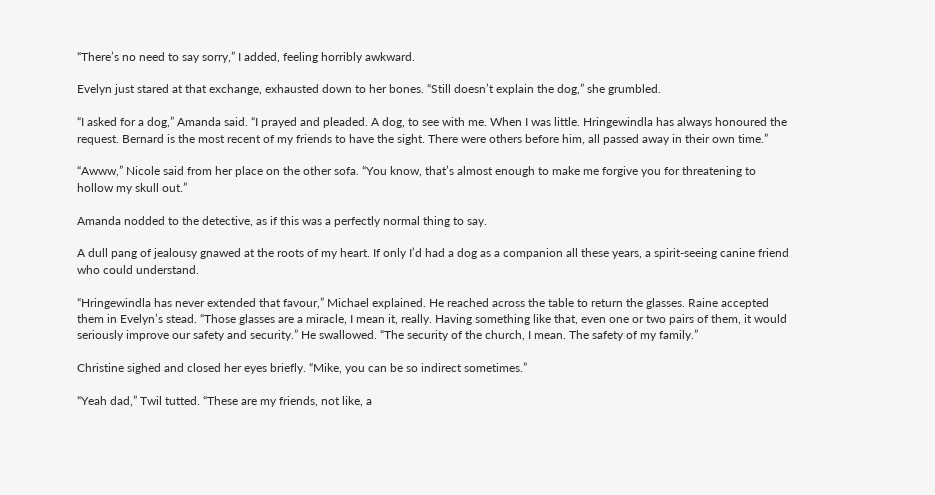“There’s no need to say sorry,” I added, feeling horribly awkward.

Evelyn just stared at that exchange, exhausted down to her bones. “Still doesn’t explain the dog,” she grumbled.

“I asked for a dog,” Amanda said. “I prayed and pleaded. A dog, to see with me. When I was little. Hringewindla has always honoured the request. Bernard is the most recent of my friends to have the sight. There were others before him, all passed away in their own time.”

“Awww,” Nicole said from her place on the other sofa. “You know, that’s almost enough to make me forgive you for threatening to hollow my skull out.”

Amanda nodded to the detective, as if this was a perfectly normal thing to say.

A dull pang of jealousy gnawed at the roots of my heart. If only I’d had a dog as a companion all these years, a spirit-seeing canine friend who could understand.

“Hringewindla has never extended that favour,” Michael explained. He reached across the table to return the glasses. Raine accepted them in Evelyn’s stead. “Those glasses are a miracle, I mean it, really. Having something like that, even one or two pairs of them, it would seriously improve our safety and security.” He swallowed. “The security of the church, I mean. The safety of my family.”

Christine sighed and closed her eyes briefly. “Mike, you can be so indirect sometimes.”

“Yeah dad,” Twil tutted. “These are my friends, not like, a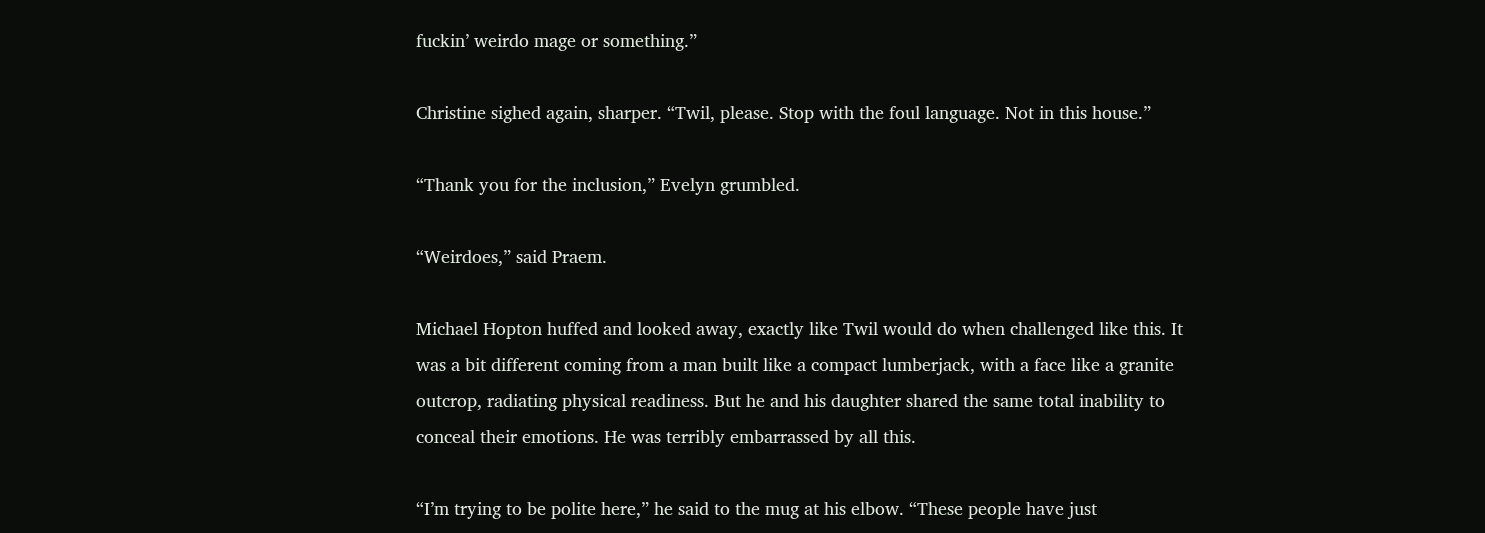fuckin’ weirdo mage or something.”

Christine sighed again, sharper. “Twil, please. Stop with the foul language. Not in this house.”

“Thank you for the inclusion,” Evelyn grumbled.

“Weirdoes,” said Praem.

Michael Hopton huffed and looked away, exactly like Twil would do when challenged like this. It was a bit different coming from a man built like a compact lumberjack, with a face like a granite outcrop, radiating physical readiness. But he and his daughter shared the same total inability to conceal their emotions. He was terribly embarrassed by all this.

“I’m trying to be polite here,” he said to the mug at his elbow. “These people have just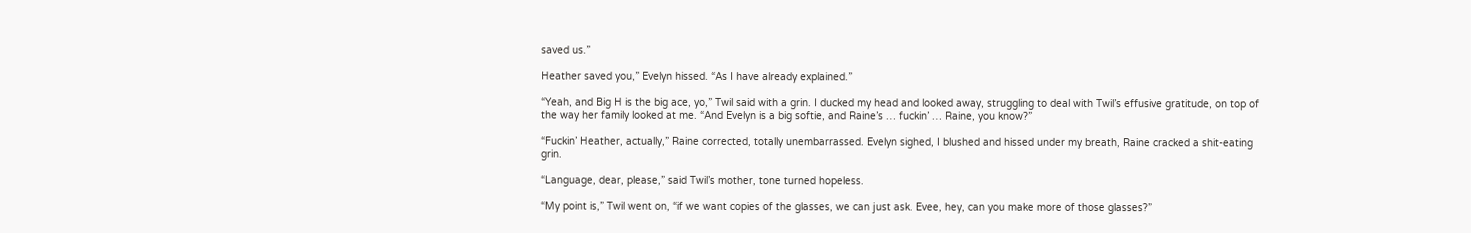saved us.”

Heather saved you,” Evelyn hissed. “As I have already explained.”

“Yeah, and Big H is the big ace, yo,” Twil said with a grin. I ducked my head and looked away, struggling to deal with Twil’s effusive gratitude, on top of the way her family looked at me. “And Evelyn is a big softie, and Raine’s … fuckin’ … Raine, you know?”

“Fuckin’ Heather, actually,” Raine corrected, totally unembarrassed. Evelyn sighed, I blushed and hissed under my breath, Raine cracked a shit-eating grin.

“Language, dear, please,” said Twil’s mother, tone turned hopeless.

“My point is,” Twil went on, “if we want copies of the glasses, we can just ask. Evee, hey, can you make more of those glasses?”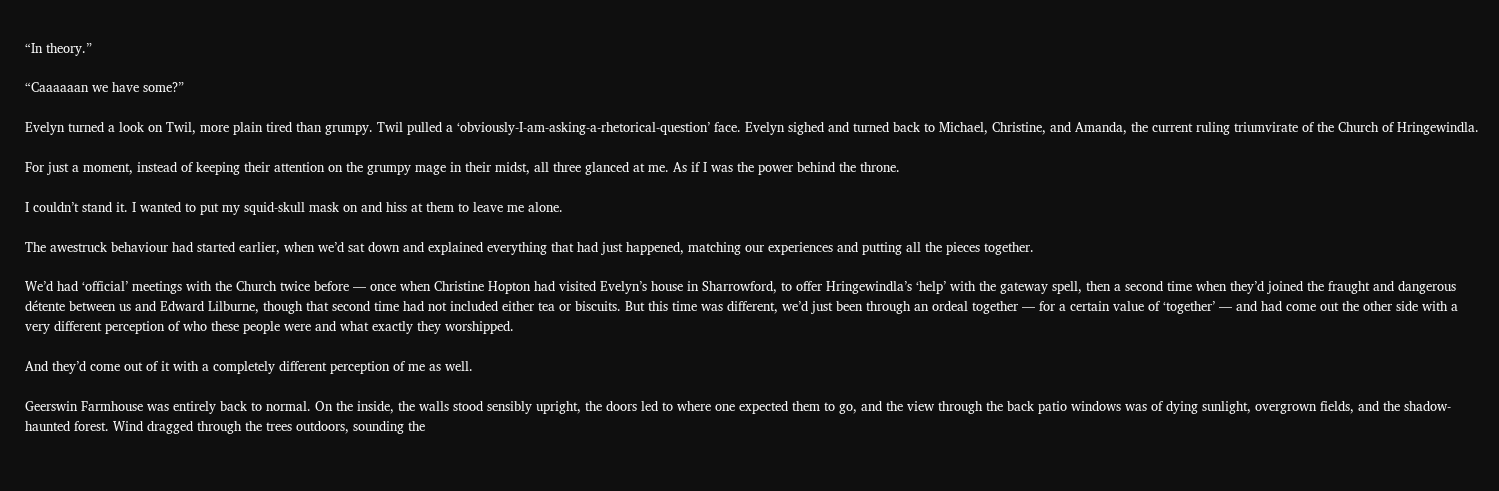“In theory.”

“Caaaaaan we have some?”

Evelyn turned a look on Twil, more plain tired than grumpy. Twil pulled a ‘obviously-I-am-asking-a-rhetorical-question’ face. Evelyn sighed and turned back to Michael, Christine, and Amanda, the current ruling triumvirate of the Church of Hringewindla.

For just a moment, instead of keeping their attention on the grumpy mage in their midst, all three glanced at me. As if I was the power behind the throne.

I couldn’t stand it. I wanted to put my squid-skull mask on and hiss at them to leave me alone.

The awestruck behaviour had started earlier, when we’d sat down and explained everything that had just happened, matching our experiences and putting all the pieces together.

We’d had ‘official’ meetings with the Church twice before — once when Christine Hopton had visited Evelyn’s house in Sharrowford, to offer Hringewindla’s ‘help’ with the gateway spell, then a second time when they’d joined the fraught and dangerous détente between us and Edward Lilburne, though that second time had not included either tea or biscuits. But this time was different, we’d just been through an ordeal together — for a certain value of ‘together’ — and had come out the other side with a very different perception of who these people were and what exactly they worshipped.

And they’d come out of it with a completely different perception of me as well.

Geerswin Farmhouse was entirely back to normal. On the inside, the walls stood sensibly upright, the doors led to where one expected them to go, and the view through the back patio windows was of dying sunlight, overgrown fields, and the shadow-haunted forest. Wind dragged through the trees outdoors, sounding the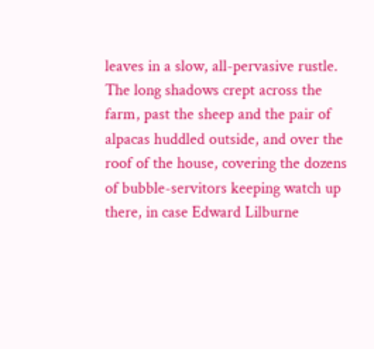leaves in a slow, all-pervasive rustle. The long shadows crept across the farm, past the sheep and the pair of alpacas huddled outside, and over the roof of the house, covering the dozens of bubble-servitors keeping watch up there, in case Edward Lilburne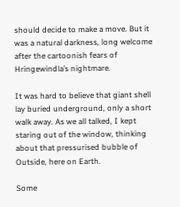should decide to make a move. But it was a natural darkness, long welcome after the cartoonish fears of Hringewindla’s nightmare.

It was hard to believe that giant shell lay buried underground, only a short walk away. As we all talked, I kept staring out of the window, thinking about that pressurised bubble of Outside, here on Earth.

Some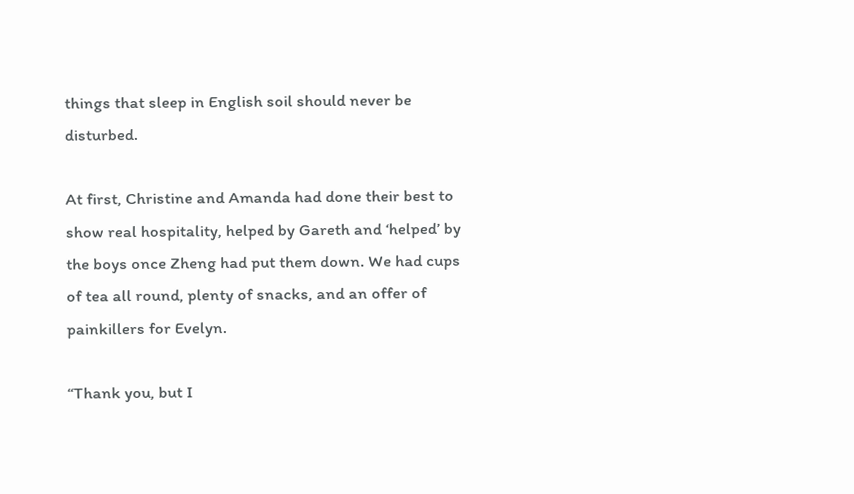things that sleep in English soil should never be disturbed.

At first, Christine and Amanda had done their best to show real hospitality, helped by Gareth and ‘helped’ by the boys once Zheng had put them down. We had cups of tea all round, plenty of snacks, and an offer of painkillers for Evelyn.

“Thank you, but I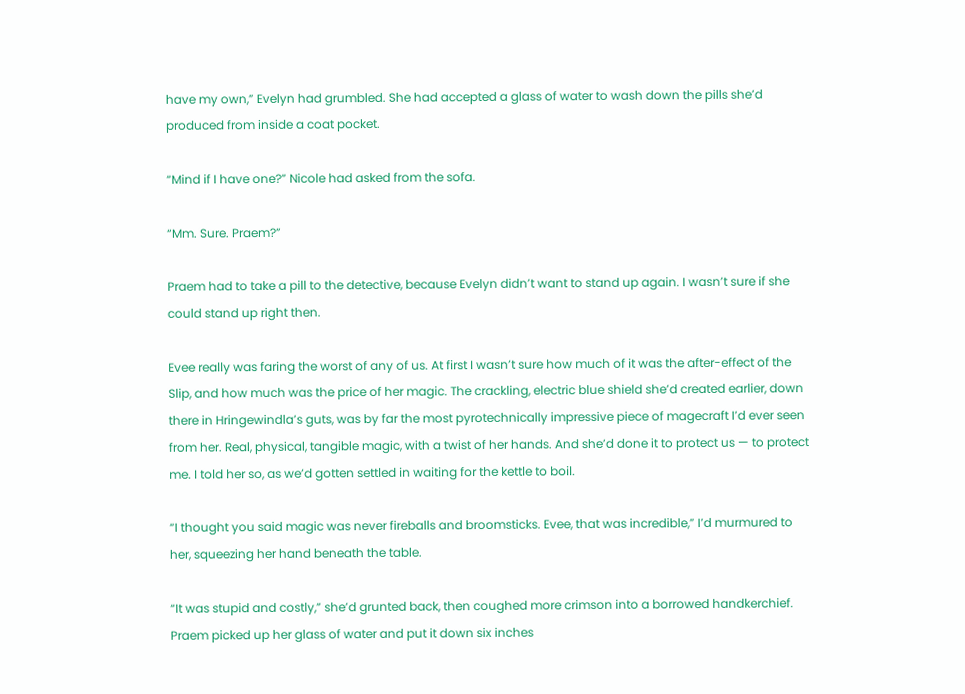have my own,” Evelyn had grumbled. She had accepted a glass of water to wash down the pills she’d produced from inside a coat pocket.

“Mind if I have one?” Nicole had asked from the sofa.

“Mm. Sure. Praem?”

Praem had to take a pill to the detective, because Evelyn didn’t want to stand up again. I wasn’t sure if she could stand up right then.

Evee really was faring the worst of any of us. At first I wasn’t sure how much of it was the after-effect of the Slip, and how much was the price of her magic. The crackling, electric blue shield she’d created earlier, down there in Hringewindla’s guts, was by far the most pyrotechnically impressive piece of magecraft I’d ever seen from her. Real, physical, tangible magic, with a twist of her hands. And she’d done it to protect us — to protect me. I told her so, as we’d gotten settled in waiting for the kettle to boil.

“I thought you said magic was never fireballs and broomsticks. Evee, that was incredible,” I’d murmured to her, squeezing her hand beneath the table.

“It was stupid and costly,” she’d grunted back, then coughed more crimson into a borrowed handkerchief. Praem picked up her glass of water and put it down six inches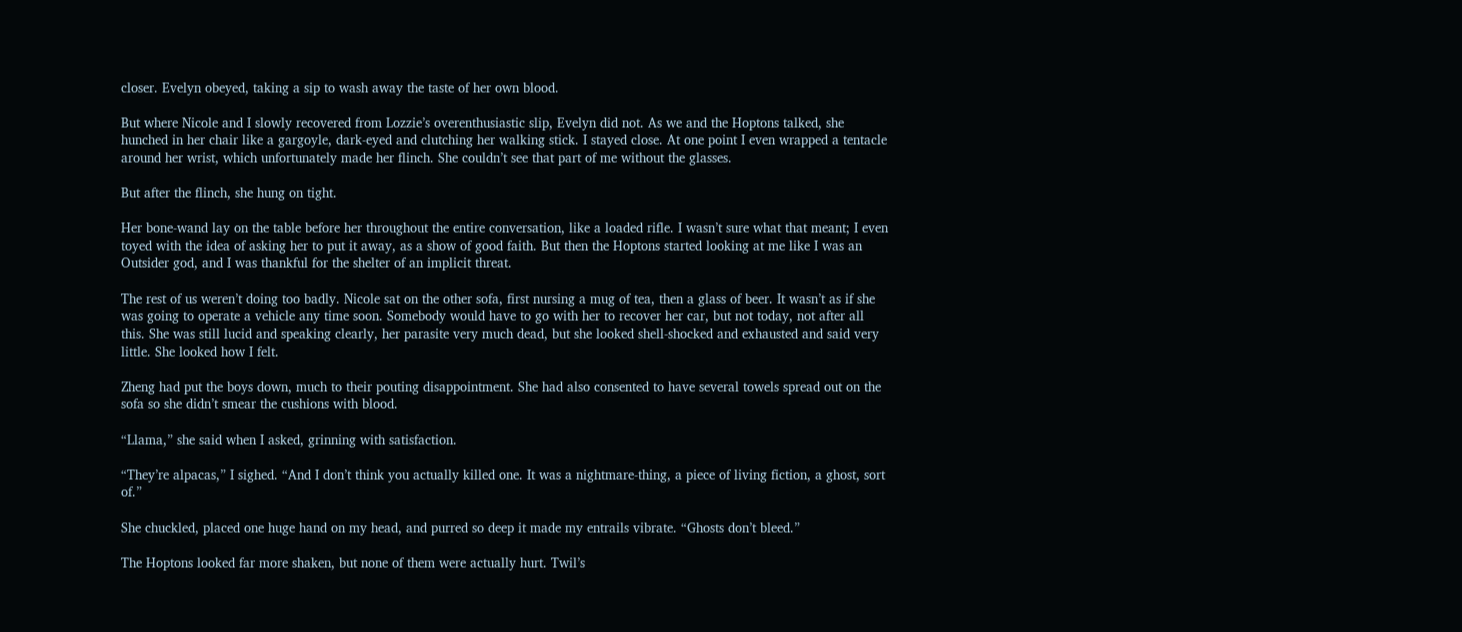closer. Evelyn obeyed, taking a sip to wash away the taste of her own blood.

But where Nicole and I slowly recovered from Lozzie’s overenthusiastic slip, Evelyn did not. As we and the Hoptons talked, she hunched in her chair like a gargoyle, dark-eyed and clutching her walking stick. I stayed close. At one point I even wrapped a tentacle around her wrist, which unfortunately made her flinch. She couldn’t see that part of me without the glasses.

But after the flinch, she hung on tight.

Her bone-wand lay on the table before her throughout the entire conversation, like a loaded rifle. I wasn’t sure what that meant; I even toyed with the idea of asking her to put it away, as a show of good faith. But then the Hoptons started looking at me like I was an Outsider god, and I was thankful for the shelter of an implicit threat.

The rest of us weren’t doing too badly. Nicole sat on the other sofa, first nursing a mug of tea, then a glass of beer. It wasn’t as if she was going to operate a vehicle any time soon. Somebody would have to go with her to recover her car, but not today, not after all this. She was still lucid and speaking clearly, her parasite very much dead, but she looked shell-shocked and exhausted and said very little. She looked how I felt.

Zheng had put the boys down, much to their pouting disappointment. She had also consented to have several towels spread out on the sofa so she didn’t smear the cushions with blood.

“Llama,” she said when I asked, grinning with satisfaction.

“They’re alpacas,” I sighed. “And I don’t think you actually killed one. It was a nightmare-thing, a piece of living fiction, a ghost, sort of.”

She chuckled, placed one huge hand on my head, and purred so deep it made my entrails vibrate. “Ghosts don’t bleed.”

The Hoptons looked far more shaken, but none of them were actually hurt. Twil’s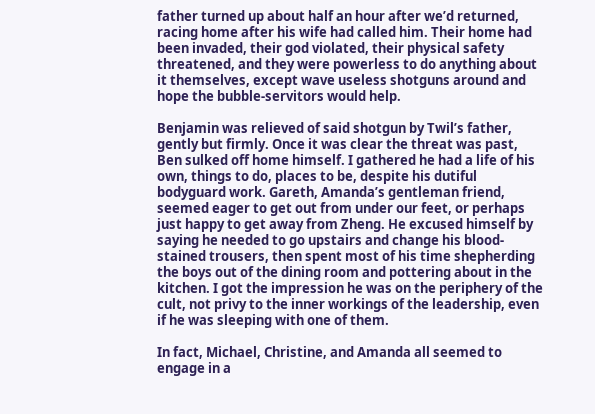father turned up about half an hour after we’d returned, racing home after his wife had called him. Their home had been invaded, their god violated, their physical safety threatened, and they were powerless to do anything about it themselves, except wave useless shotguns around and hope the bubble-servitors would help.

Benjamin was relieved of said shotgun by Twil’s father, gently but firmly. Once it was clear the threat was past, Ben sulked off home himself. I gathered he had a life of his own, things to do, places to be, despite his dutiful bodyguard work. Gareth, Amanda’s gentleman friend, seemed eager to get out from under our feet, or perhaps just happy to get away from Zheng. He excused himself by saying he needed to go upstairs and change his blood-stained trousers, then spent most of his time shepherding the boys out of the dining room and pottering about in the kitchen. I got the impression he was on the periphery of the cult, not privy to the inner workings of the leadership, even if he was sleeping with one of them.

In fact, Michael, Christine, and Amanda all seemed to engage in a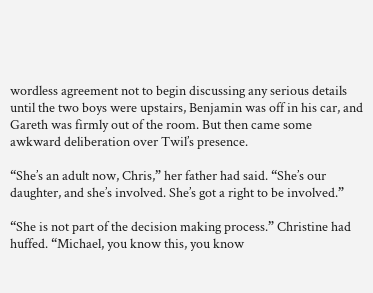wordless agreement not to begin discussing any serious details until the two boys were upstairs, Benjamin was off in his car, and Gareth was firmly out of the room. But then came some awkward deliberation over Twil’s presence.

“She’s an adult now, Chris,” her father had said. “She’s our daughter, and she’s involved. She’s got a right to be involved.”

“She is not part of the decision making process.” Christine had huffed. “Michael, you know this, you know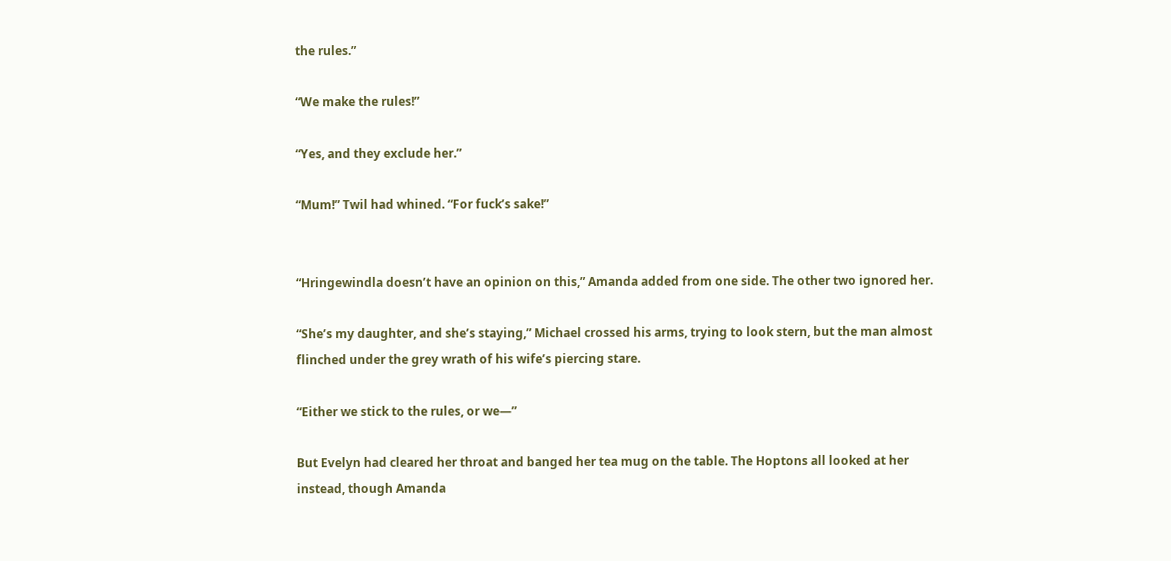the rules.”

“We make the rules!”

“Yes, and they exclude her.”

“Mum!” Twil had whined. “For fuck’s sake!”


“Hringewindla doesn’t have an opinion on this,” Amanda added from one side. The other two ignored her.

“She’s my daughter, and she’s staying,” Michael crossed his arms, trying to look stern, but the man almost flinched under the grey wrath of his wife’s piercing stare.

“Either we stick to the rules, or we—”

But Evelyn had cleared her throat and banged her tea mug on the table. The Hoptons all looked at her instead, though Amanda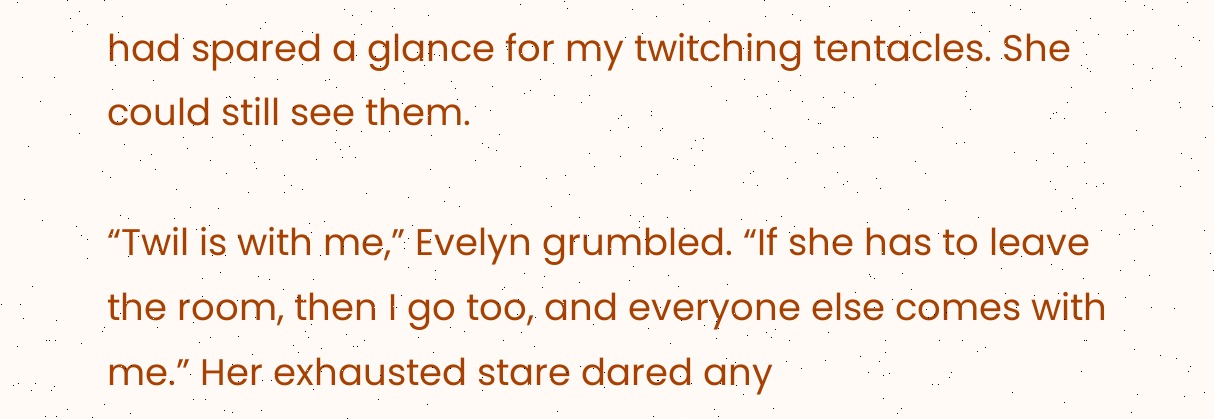had spared a glance for my twitching tentacles. She could still see them.

“Twil is with me,” Evelyn grumbled. “If she has to leave the room, then I go too, and everyone else comes with me.” Her exhausted stare dared any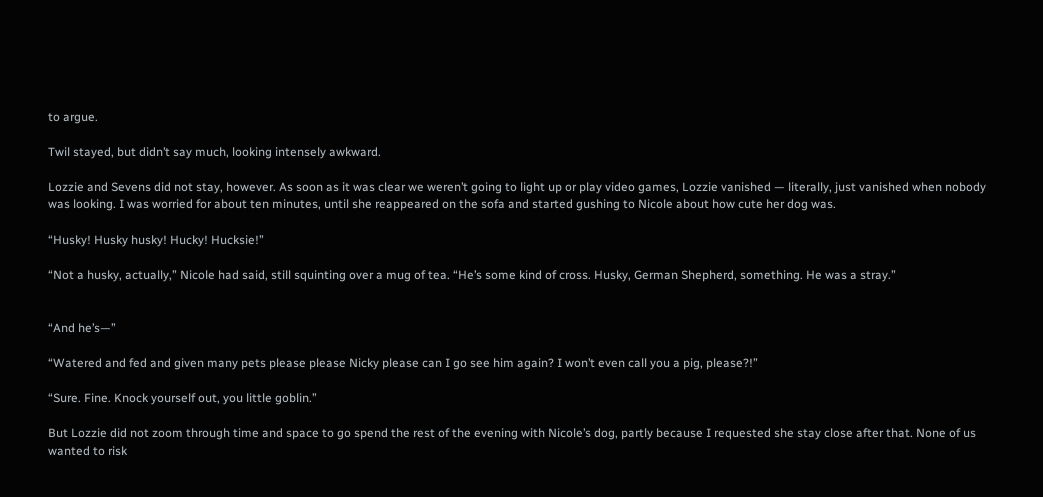to argue.

Twil stayed, but didn’t say much, looking intensely awkward.

Lozzie and Sevens did not stay, however. As soon as it was clear we weren’t going to light up or play video games, Lozzie vanished — literally, just vanished when nobody was looking. I was worried for about ten minutes, until she reappeared on the sofa and started gushing to Nicole about how cute her dog was.

“Husky! Husky husky! Hucky! Hucksie!”

“Not a husky, actually,” Nicole had said, still squinting over a mug of tea. “He’s some kind of cross. Husky, German Shepherd, something. He was a stray.”


“And he’s—”

“Watered and fed and given many pets please please Nicky please can I go see him again? I won’t even call you a pig, please?!”

“Sure. Fine. Knock yourself out, you little goblin.”

But Lozzie did not zoom through time and space to go spend the rest of the evening with Nicole’s dog, partly because I requested she stay close after that. None of us wanted to risk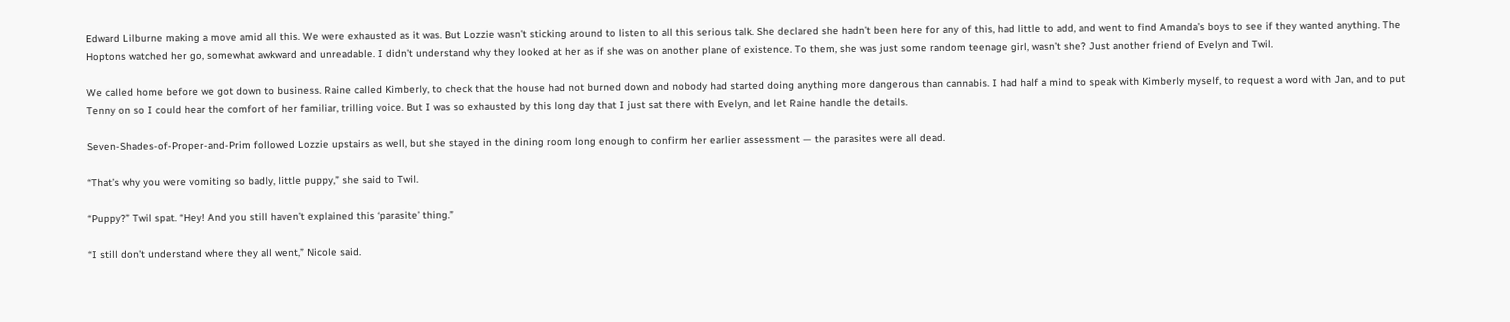Edward Lilburne making a move amid all this. We were exhausted as it was. But Lozzie wasn’t sticking around to listen to all this serious talk. She declared she hadn’t been here for any of this, had little to add, and went to find Amanda’s boys to see if they wanted anything. The Hoptons watched her go, somewhat awkward and unreadable. I didn’t understand why they looked at her as if she was on another plane of existence. To them, she was just some random teenage girl, wasn’t she? Just another friend of Evelyn and Twil.

We called home before we got down to business. Raine called Kimberly, to check that the house had not burned down and nobody had started doing anything more dangerous than cannabis. I had half a mind to speak with Kimberly myself, to request a word with Jan, and to put Tenny on so I could hear the comfort of her familiar, trilling voice. But I was so exhausted by this long day that I just sat there with Evelyn, and let Raine handle the details.

Seven-Shades-of-Proper-and-Prim followed Lozzie upstairs as well, but she stayed in the dining room long enough to confirm her earlier assessment — the parasites were all dead.

“That’s why you were vomiting so badly, little puppy,” she said to Twil.

“Puppy?” Twil spat. “Hey! And you still haven’t explained this ‘parasite’ thing.”

“I still don’t understand where they all went,” Nicole said.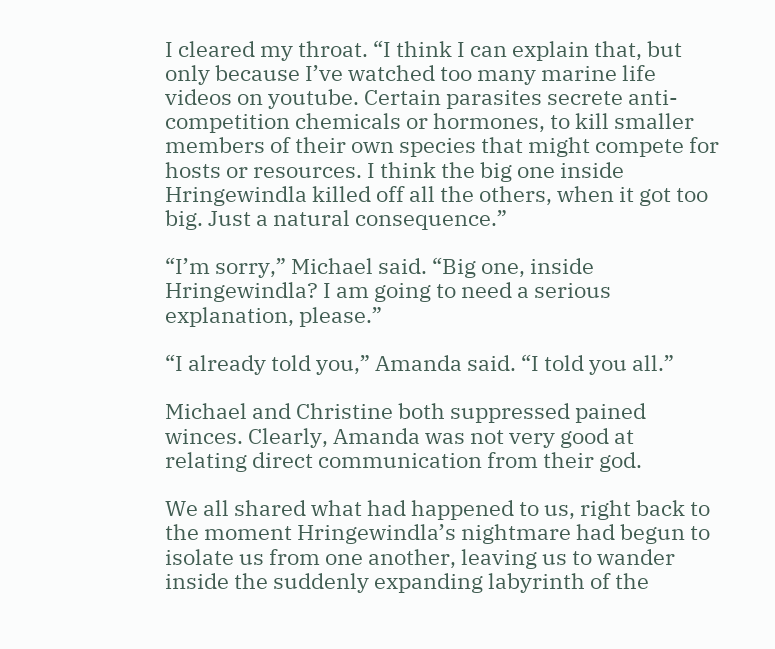I cleared my throat. “I think I can explain that, but only because I’ve watched too many marine life videos on youtube. Certain parasites secrete anti-competition chemicals or hormones, to kill smaller members of their own species that might compete for hosts or resources. I think the big one inside Hringewindla killed off all the others, when it got too big. Just a natural consequence.”

“I’m sorry,” Michael said. “Big one, inside Hringewindla? I am going to need a serious explanation, please.”

“I already told you,” Amanda said. “I told you all.”

Michael and Christine both suppressed pained winces. Clearly, Amanda was not very good at relating direct communication from their god.

We all shared what had happened to us, right back to the moment Hringewindla’s nightmare had begun to isolate us from one another, leaving us to wander inside the suddenly expanding labyrinth of the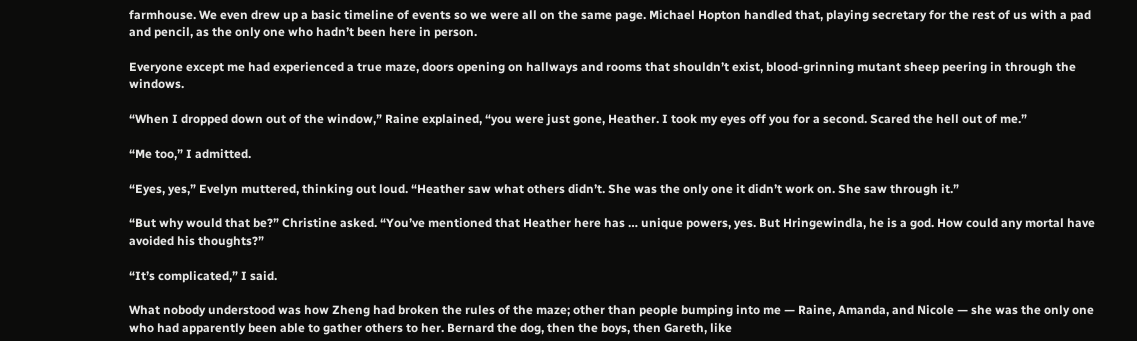farmhouse. We even drew up a basic timeline of events so we were all on the same page. Michael Hopton handled that, playing secretary for the rest of us with a pad and pencil, as the only one who hadn’t been here in person.

Everyone except me had experienced a true maze, doors opening on hallways and rooms that shouldn’t exist, blood-grinning mutant sheep peering in through the windows.

“When I dropped down out of the window,” Raine explained, “you were just gone, Heather. I took my eyes off you for a second. Scared the hell out of me.”

“Me too,” I admitted.

“Eyes, yes,” Evelyn muttered, thinking out loud. “Heather saw what others didn’t. She was the only one it didn’t work on. She saw through it.”

“But why would that be?” Christine asked. “You’ve mentioned that Heather here has … unique powers, yes. But Hringewindla, he is a god. How could any mortal have avoided his thoughts?”

“It’s complicated,” I said.

What nobody understood was how Zheng had broken the rules of the maze; other than people bumping into me — Raine, Amanda, and Nicole — she was the only one who had apparently been able to gather others to her. Bernard the dog, then the boys, then Gareth, like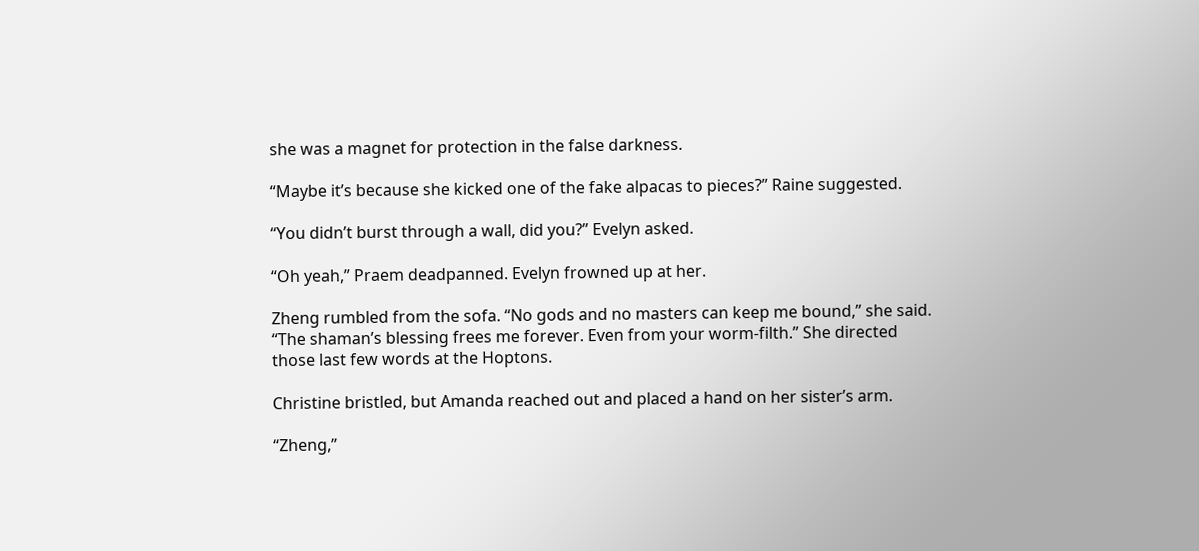she was a magnet for protection in the false darkness.

“Maybe it’s because she kicked one of the fake alpacas to pieces?” Raine suggested.

“You didn’t burst through a wall, did you?” Evelyn asked.

“Oh yeah,” Praem deadpanned. Evelyn frowned up at her.

Zheng rumbled from the sofa. “No gods and no masters can keep me bound,” she said. “The shaman’s blessing frees me forever. Even from your worm-filth.” She directed those last few words at the Hoptons.

Christine bristled, but Amanda reached out and placed a hand on her sister’s arm.

“Zheng,”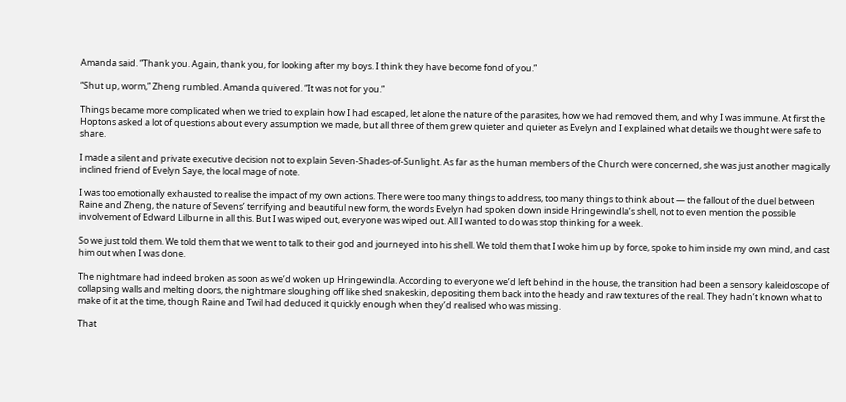Amanda said. “Thank you. Again, thank you, for looking after my boys. I think they have become fond of you.”

“Shut up, worm,” Zheng rumbled. Amanda quivered. “It was not for you.”

Things became more complicated when we tried to explain how I had escaped, let alone the nature of the parasites, how we had removed them, and why I was immune. At first the Hoptons asked a lot of questions about every assumption we made, but all three of them grew quieter and quieter as Evelyn and I explained what details we thought were safe to share.

I made a silent and private executive decision not to explain Seven-Shades-of-Sunlight. As far as the human members of the Church were concerned, she was just another magically inclined friend of Evelyn Saye, the local mage of note.

I was too emotionally exhausted to realise the impact of my own actions. There were too many things to address, too many things to think about — the fallout of the duel between Raine and Zheng, the nature of Sevens’ terrifying and beautiful new form, the words Evelyn had spoken down inside Hringewindla’s shell, not to even mention the possible involvement of Edward Lilburne in all this. But I was wiped out, everyone was wiped out. All I wanted to do was stop thinking for a week.

So we just told them. We told them that we went to talk to their god and journeyed into his shell. We told them that I woke him up by force, spoke to him inside my own mind, and cast him out when I was done.

The nightmare had indeed broken as soon as we’d woken up Hringewindla. According to everyone we’d left behind in the house, the transition had been a sensory kaleidoscope of collapsing walls and melting doors, the nightmare sloughing off like shed snakeskin, depositing them back into the heady and raw textures of the real. They hadn’t known what to make of it at the time, though Raine and Twil had deduced it quickly enough when they’d realised who was missing.

That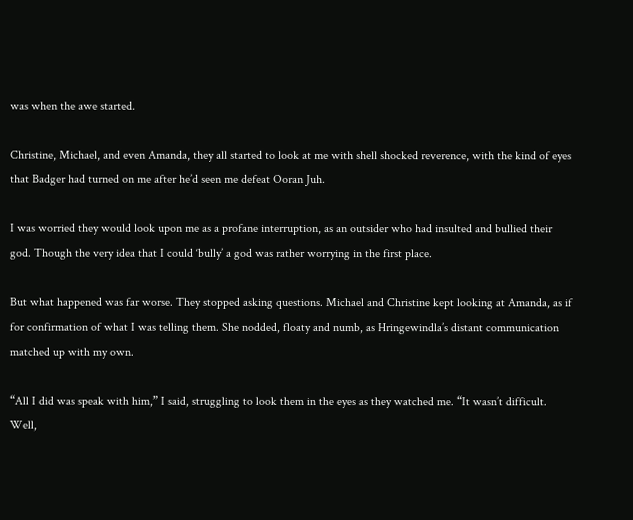was when the awe started.

Christine, Michael, and even Amanda, they all started to look at me with shell shocked reverence, with the kind of eyes that Badger had turned on me after he’d seen me defeat Ooran Juh.

I was worried they would look upon me as a profane interruption, as an outsider who had insulted and bullied their god. Though the very idea that I could ‘bully’ a god was rather worrying in the first place.

But what happened was far worse. They stopped asking questions. Michael and Christine kept looking at Amanda, as if for confirmation of what I was telling them. She nodded, floaty and numb, as Hringewindla’s distant communication matched up with my own.

“All I did was speak with him,” I said, struggling to look them in the eyes as they watched me. “It wasn’t difficult. Well,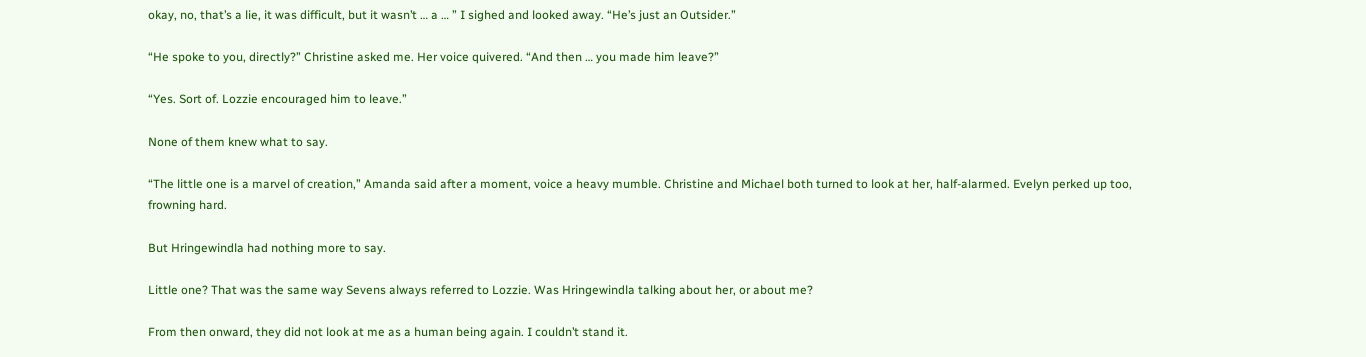okay, no, that’s a lie, it was difficult, but it wasn’t … a … ” I sighed and looked away. “He’s just an Outsider.”

“He spoke to you, directly?” Christine asked me. Her voice quivered. “And then … you made him leave?”

“Yes. Sort of. Lozzie encouraged him to leave.”

None of them knew what to say.

“The little one is a marvel of creation,” Amanda said after a moment, voice a heavy mumble. Christine and Michael both turned to look at her, half-alarmed. Evelyn perked up too, frowning hard.

But Hringewindla had nothing more to say.

Little one? That was the same way Sevens always referred to Lozzie. Was Hringewindla talking about her, or about me?

From then onward, they did not look at me as a human being again. I couldn’t stand it.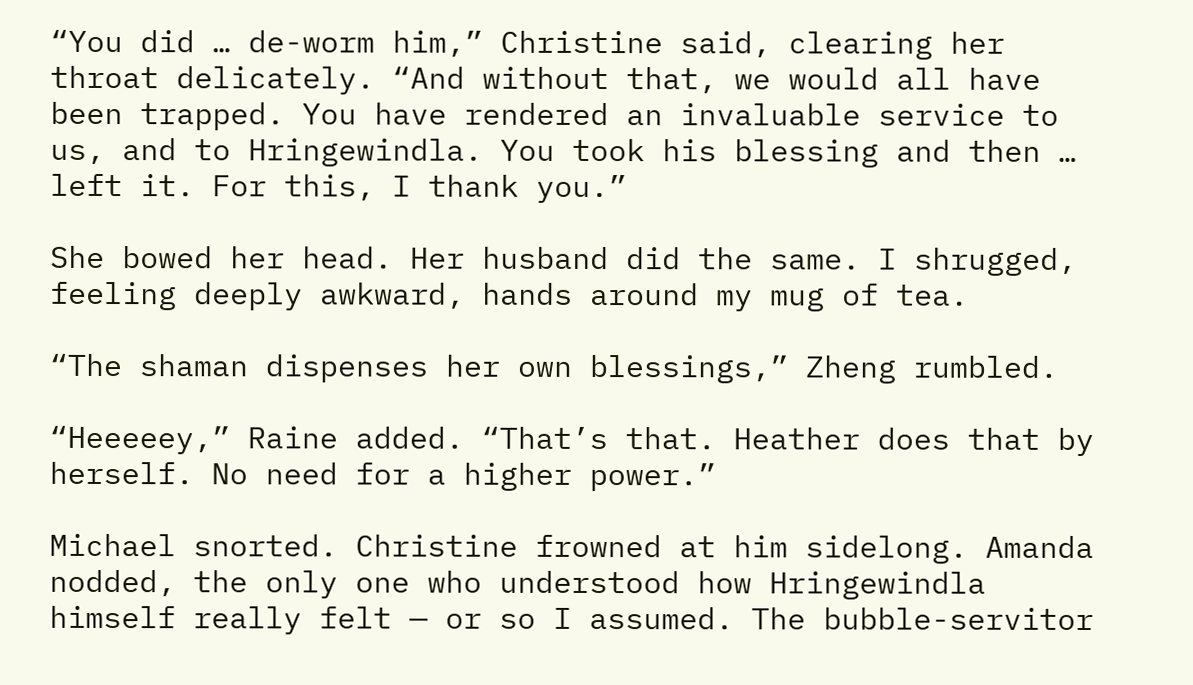“You did … de-worm him,” Christine said, clearing her throat delicately. “And without that, we would all have been trapped. You have rendered an invaluable service to us, and to Hringewindla. You took his blessing and then … left it. For this, I thank you.”

She bowed her head. Her husband did the same. I shrugged, feeling deeply awkward, hands around my mug of tea.

“The shaman dispenses her own blessings,” Zheng rumbled.

“Heeeeey,” Raine added. “That’s that. Heather does that by herself. No need for a higher power.”

Michael snorted. Christine frowned at him sidelong. Amanda nodded, the only one who understood how Hringewindla himself really felt — or so I assumed. The bubble-servitor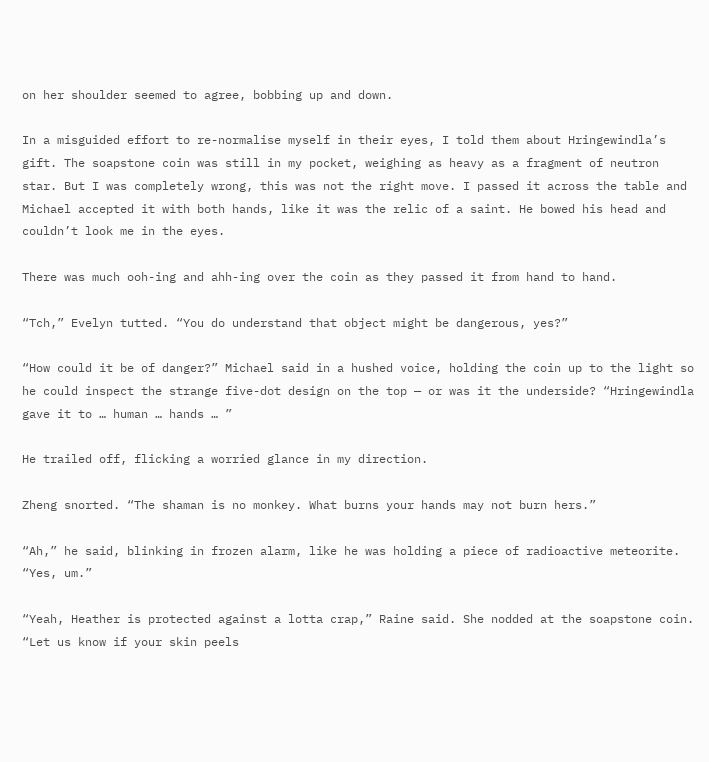on her shoulder seemed to agree, bobbing up and down.

In a misguided effort to re-normalise myself in their eyes, I told them about Hringewindla’s gift. The soapstone coin was still in my pocket, weighing as heavy as a fragment of neutron star. But I was completely wrong, this was not the right move. I passed it across the table and Michael accepted it with both hands, like it was the relic of a saint. He bowed his head and couldn’t look me in the eyes.

There was much ooh-ing and ahh-ing over the coin as they passed it from hand to hand.

“Tch,” Evelyn tutted. “You do understand that object might be dangerous, yes?”

“How could it be of danger?” Michael said in a hushed voice, holding the coin up to the light so he could inspect the strange five-dot design on the top — or was it the underside? “Hringewindla gave it to … human … hands … ”

He trailed off, flicking a worried glance in my direction.

Zheng snorted. “The shaman is no monkey. What burns your hands may not burn hers.”

“Ah,” he said, blinking in frozen alarm, like he was holding a piece of radioactive meteorite. “Yes, um.”

“Yeah, Heather is protected against a lotta crap,” Raine said. She nodded at the soapstone coin. “Let us know if your skin peels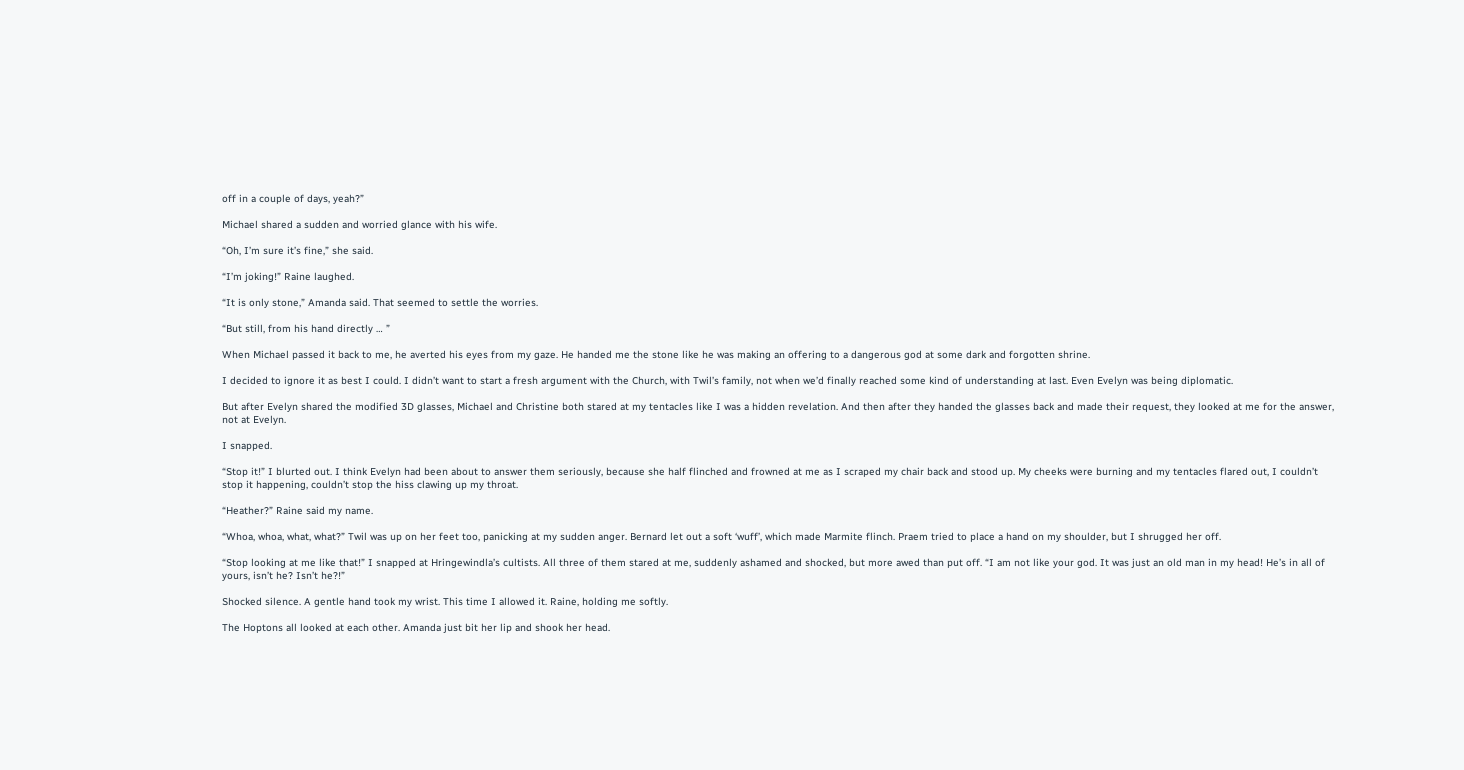off in a couple of days, yeah?”

Michael shared a sudden and worried glance with his wife.

“Oh, I’m sure it’s fine,” she said.

“I’m joking!” Raine laughed.

“It is only stone,” Amanda said. That seemed to settle the worries.

“But still, from his hand directly … ”

When Michael passed it back to me, he averted his eyes from my gaze. He handed me the stone like he was making an offering to a dangerous god at some dark and forgotten shrine.

I decided to ignore it as best I could. I didn’t want to start a fresh argument with the Church, with Twil’s family, not when we’d finally reached some kind of understanding at last. Even Evelyn was being diplomatic.

But after Evelyn shared the modified 3D glasses, Michael and Christine both stared at my tentacles like I was a hidden revelation. And then after they handed the glasses back and made their request, they looked at me for the answer, not at Evelyn.

I snapped.

“Stop it!” I blurted out. I think Evelyn had been about to answer them seriously, because she half flinched and frowned at me as I scraped my chair back and stood up. My cheeks were burning and my tentacles flared out, I couldn’t stop it happening, couldn’t stop the hiss clawing up my throat.

“Heather?” Raine said my name.

“Whoa, whoa, what, what?” Twil was up on her feet too, panicking at my sudden anger. Bernard let out a soft ‘wuff’, which made Marmite flinch. Praem tried to place a hand on my shoulder, but I shrugged her off.

“Stop looking at me like that!” I snapped at Hringewindla’s cultists. All three of them stared at me, suddenly ashamed and shocked, but more awed than put off. “I am not like your god. It was just an old man in my head! He’s in all of yours, isn’t he? Isn’t he?!”

Shocked silence. A gentle hand took my wrist. This time I allowed it. Raine, holding me softly.

The Hoptons all looked at each other. Amanda just bit her lip and shook her head.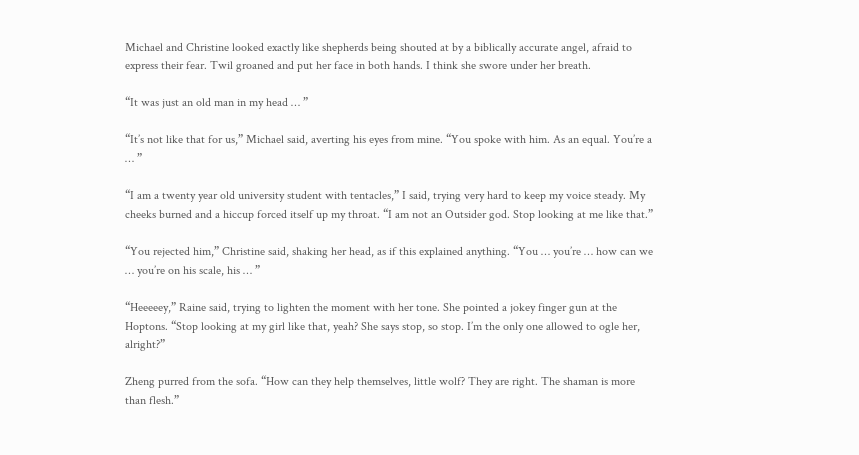Michael and Christine looked exactly like shepherds being shouted at by a biblically accurate angel, afraid to express their fear. Twil groaned and put her face in both hands. I think she swore under her breath.

“It was just an old man in my head … ”

“It’s not like that for us,” Michael said, averting his eyes from mine. “You spoke with him. As an equal. You’re a … ”

“I am a twenty year old university student with tentacles,” I said, trying very hard to keep my voice steady. My cheeks burned and a hiccup forced itself up my throat. “I am not an Outsider god. Stop looking at me like that.”

“You rejected him,” Christine said, shaking her head, as if this explained anything. “You … you’re … how can we … you’re on his scale, his … ”

“Heeeeey,” Raine said, trying to lighten the moment with her tone. She pointed a jokey finger gun at the Hoptons. “Stop looking at my girl like that, yeah? She says stop, so stop. I’m the only one allowed to ogle her, alright?”

Zheng purred from the sofa. “How can they help themselves, little wolf? They are right. The shaman is more than flesh.”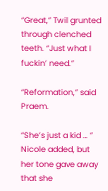“Great,” Twil grunted through clenched teeth. “Just what I fuckin’ need.”

“Reformation,” said Praem.

“She’s just a kid … ” Nicole added, but her tone gave away that she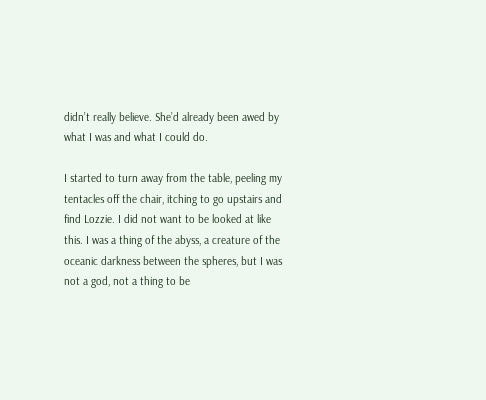didn’t really believe. She’d already been awed by what I was and what I could do.

I started to turn away from the table, peeling my tentacles off the chair, itching to go upstairs and find Lozzie. I did not want to be looked at like this. I was a thing of the abyss, a creature of the oceanic darkness between the spheres, but I was not a god, not a thing to be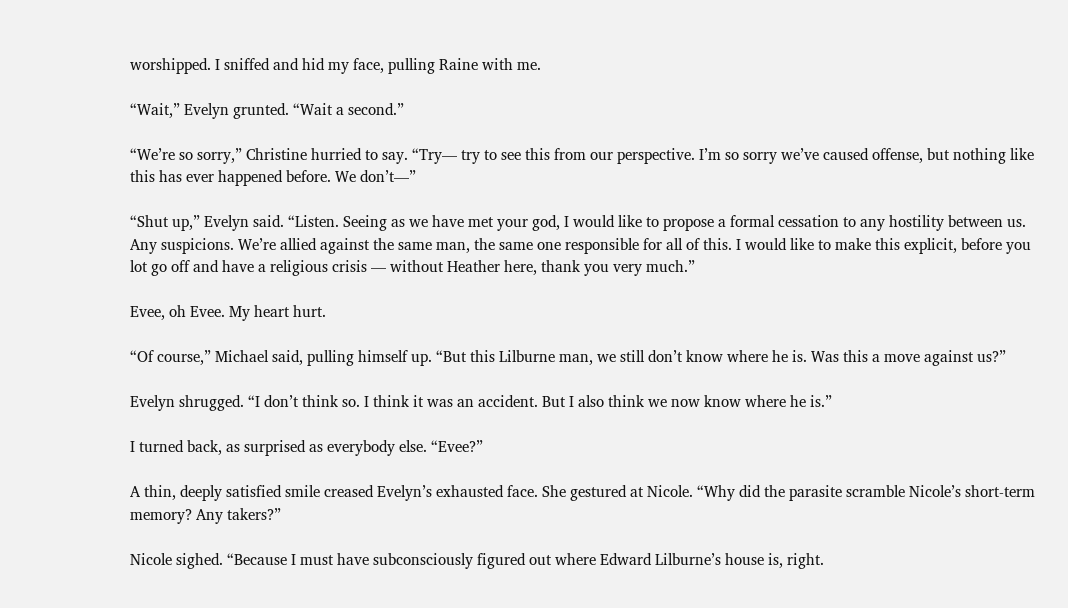worshipped. I sniffed and hid my face, pulling Raine with me.

“Wait,” Evelyn grunted. “Wait a second.”

“We’re so sorry,” Christine hurried to say. “Try— try to see this from our perspective. I’m so sorry we’ve caused offense, but nothing like this has ever happened before. We don’t—”

“Shut up,” Evelyn said. “Listen. Seeing as we have met your god, I would like to propose a formal cessation to any hostility between us. Any suspicions. We’re allied against the same man, the same one responsible for all of this. I would like to make this explicit, before you lot go off and have a religious crisis — without Heather here, thank you very much.”

Evee, oh Evee. My heart hurt.

“Of course,” Michael said, pulling himself up. “But this Lilburne man, we still don’t know where he is. Was this a move against us?”

Evelyn shrugged. “I don’t think so. I think it was an accident. But I also think we now know where he is.”

I turned back, as surprised as everybody else. “Evee?”

A thin, deeply satisfied smile creased Evelyn’s exhausted face. She gestured at Nicole. “Why did the parasite scramble Nicole’s short-term memory? Any takers?”

Nicole sighed. “Because I must have subconsciously figured out where Edward Lilburne’s house is, right.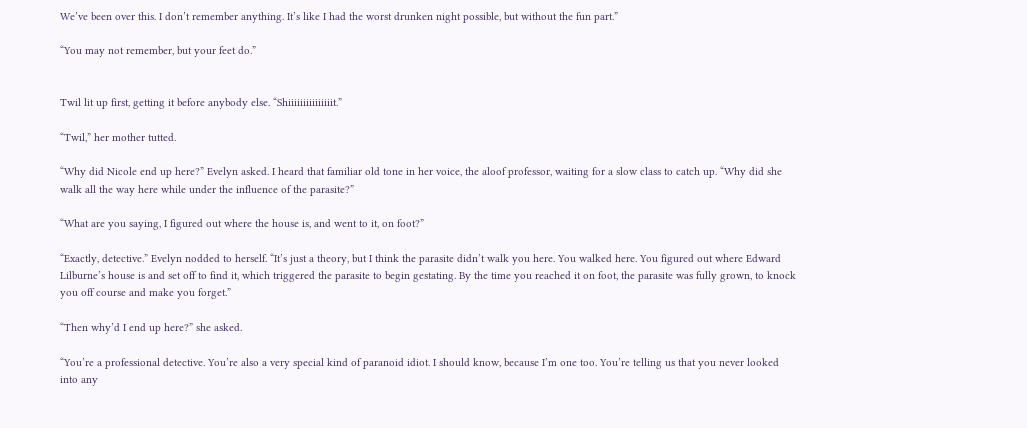We’ve been over this. I don’t remember anything. It’s like I had the worst drunken night possible, but without the fun part.”

“You may not remember, but your feet do.”


Twil lit up first, getting it before anybody else. “Shiiiiiiiiiiiiiiit.”

“Twil,” her mother tutted.

“Why did Nicole end up here?” Evelyn asked. I heard that familiar old tone in her voice, the aloof professor, waiting for a slow class to catch up. “Why did she walk all the way here while under the influence of the parasite?”

“What are you saying, I figured out where the house is, and went to it, on foot?”

“Exactly, detective.” Evelyn nodded to herself. “It’s just a theory, but I think the parasite didn’t walk you here. You walked here. You figured out where Edward Lilburne’s house is and set off to find it, which triggered the parasite to begin gestating. By the time you reached it on foot, the parasite was fully grown, to knock you off course and make you forget.”

“Then why’d I end up here?” she asked.

“You’re a professional detective. You’re also a very special kind of paranoid idiot. I should know, because I’m one too. You’re telling us that you never looked into any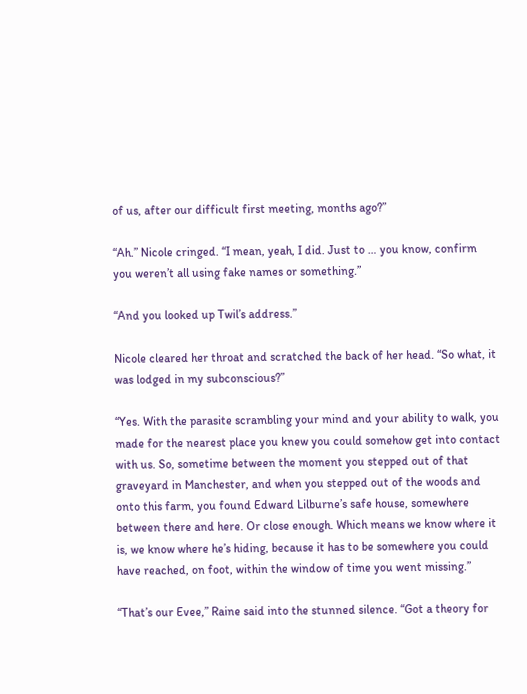of us, after our difficult first meeting, months ago?”

“Ah.” Nicole cringed. “I mean, yeah, I did. Just to … you know, confirm you weren’t all using fake names or something.”

“And you looked up Twil’s address.”

Nicole cleared her throat and scratched the back of her head. “So what, it was lodged in my subconscious?”

“Yes. With the parasite scrambling your mind and your ability to walk, you made for the nearest place you knew you could somehow get into contact with us. So, sometime between the moment you stepped out of that graveyard in Manchester, and when you stepped out of the woods and onto this farm, you found Edward Lilburne’s safe house, somewhere between there and here. Or close enough. Which means we know where it is, we know where he’s hiding, because it has to be somewhere you could have reached, on foot, within the window of time you went missing.”

“That’s our Evee,” Raine said into the stunned silence. “Got a theory for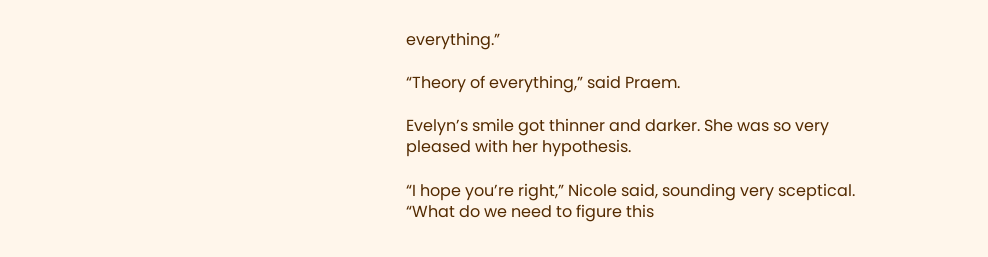everything.”

“Theory of everything,” said Praem.

Evelyn’s smile got thinner and darker. She was so very pleased with her hypothesis.

“I hope you’re right,” Nicole said, sounding very sceptical. “What do we need to figure this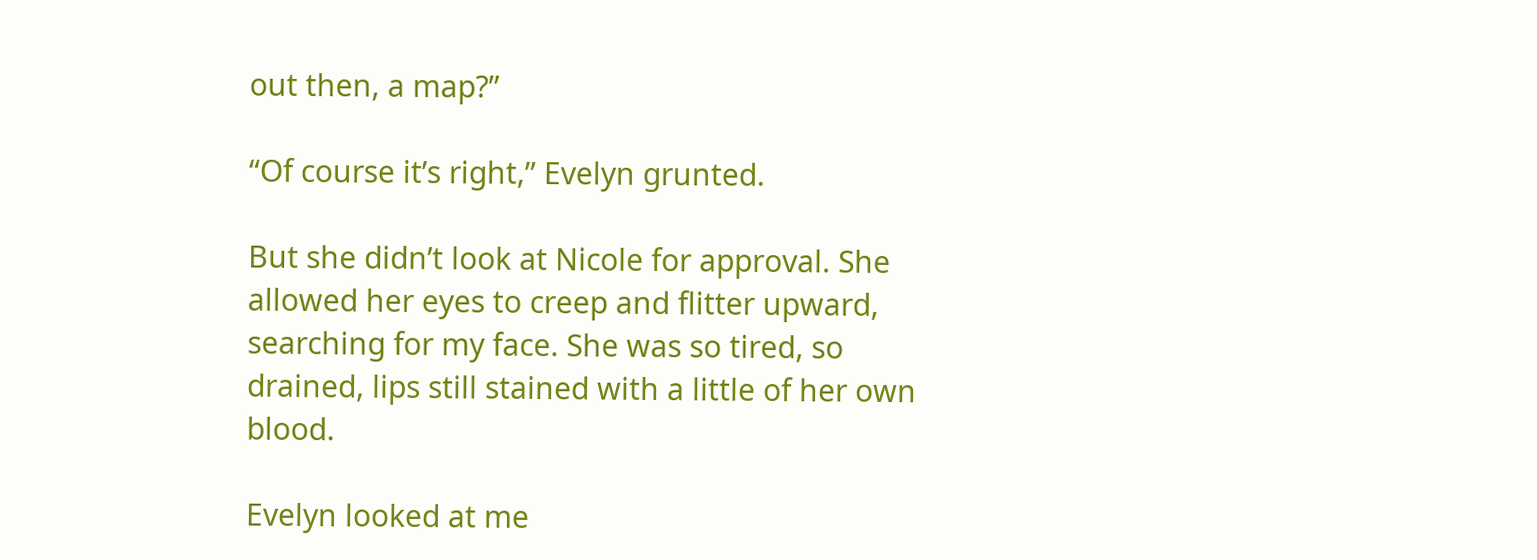out then, a map?”

“Of course it’s right,” Evelyn grunted.

But she didn’t look at Nicole for approval. She allowed her eyes to creep and flitter upward, searching for my face. She was so tired, so drained, lips still stained with a little of her own blood.

Evelyn looked at me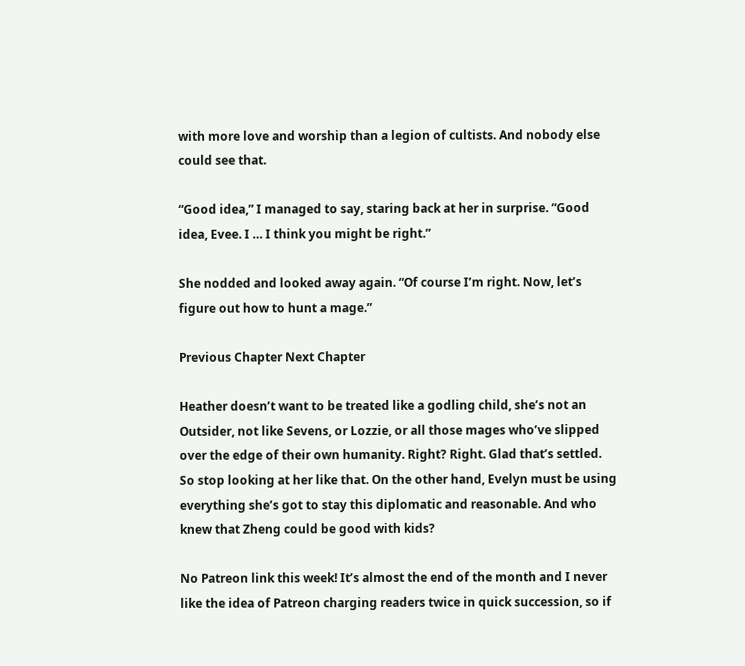with more love and worship than a legion of cultists. And nobody else could see that.

“Good idea,” I managed to say, staring back at her in surprise. “Good idea, Evee. I … I think you might be right.”

She nodded and looked away again. “Of course I’m right. Now, let’s figure out how to hunt a mage.”

Previous Chapter Next Chapter

Heather doesn’t want to be treated like a godling child, she’s not an Outsider, not like Sevens, or Lozzie, or all those mages who’ve slipped over the edge of their own humanity. Right? Right. Glad that’s settled. So stop looking at her like that. On the other hand, Evelyn must be using everything she’s got to stay this diplomatic and reasonable. And who knew that Zheng could be good with kids?

No Patreon link this week! It’s almost the end of the month and I never like the idea of Patreon charging readers twice in quick succession, so if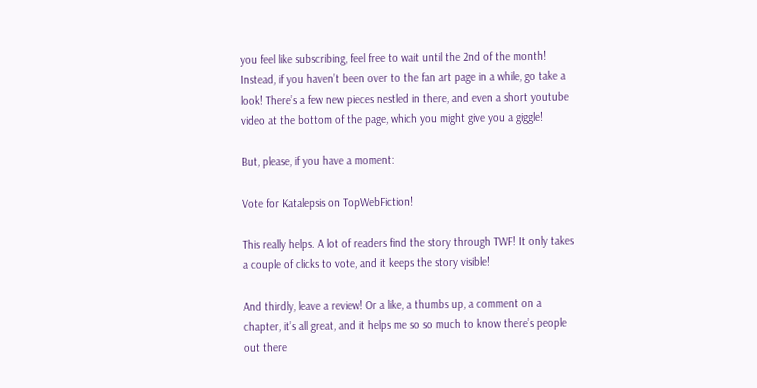you feel like subscribing, feel free to wait until the 2nd of the month! Instead, if you haven’t been over to the fan art page in a while, go take a look! There’s a few new pieces nestled in there, and even a short youtube video at the bottom of the page, which you might give you a giggle!

But, please, if you have a moment:

Vote for Katalepsis on TopWebFiction!

This really helps. A lot of readers find the story through TWF! It only takes a couple of clicks to vote, and it keeps the story visible!

And thirdly, leave a review! Or a like, a thumbs up, a comment on a chapter, it’s all great, and it helps me so so much to know there’s people out there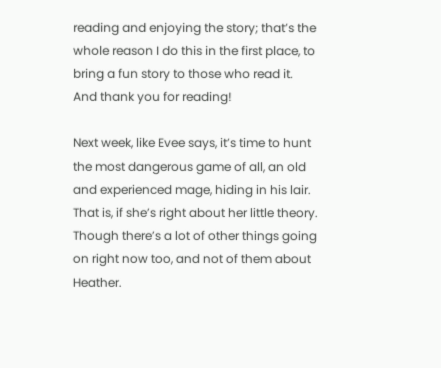reading and enjoying the story; that’s the whole reason I do this in the first place, to bring a fun story to those who read it. And thank you for reading!

Next week, like Evee says, it’s time to hunt the most dangerous game of all, an old and experienced mage, hiding in his lair. That is, if she’s right about her little theory. Though there’s a lot of other things going on right now too, and not of them about Heather.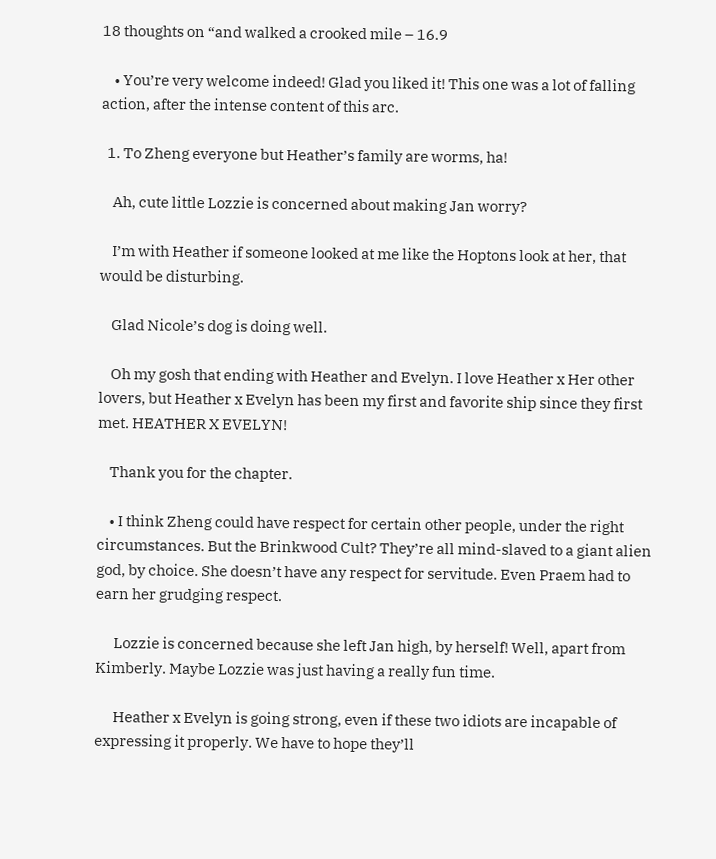18 thoughts on “and walked a crooked mile – 16.9

    • You’re very welcome indeed! Glad you liked it! This one was a lot of falling action, after the intense content of this arc.

  1. To Zheng everyone but Heather’s family are worms, ha!

    Ah, cute little Lozzie is concerned about making Jan worry?

    I’m with Heather if someone looked at me like the Hoptons look at her, that would be disturbing.

    Glad Nicole’s dog is doing well.

    Oh my gosh that ending with Heather and Evelyn. I love Heather x Her other lovers, but Heather x Evelyn has been my first and favorite ship since they first met. HEATHER X EVELYN!

    Thank you for the chapter.

    • I think Zheng could have respect for certain other people, under the right circumstances. But the Brinkwood Cult? They’re all mind-slaved to a giant alien god, by choice. She doesn’t have any respect for servitude. Even Praem had to earn her grudging respect.

      Lozzie is concerned because she left Jan high, by herself! Well, apart from Kimberly. Maybe Lozzie was just having a really fun time.

      Heather x Evelyn is going strong, even if these two idiots are incapable of expressing it properly. We have to hope they’ll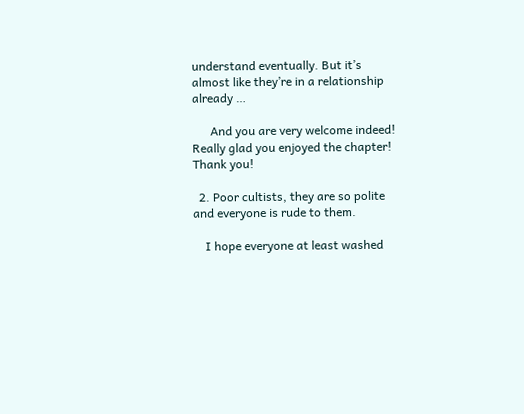understand eventually. But it’s almost like they’re in a relationship already …

      And you are very welcome indeed! Really glad you enjoyed the chapter! Thank you!

  2. Poor cultists, they are so polite and everyone is rude to them.

    I hope everyone at least washed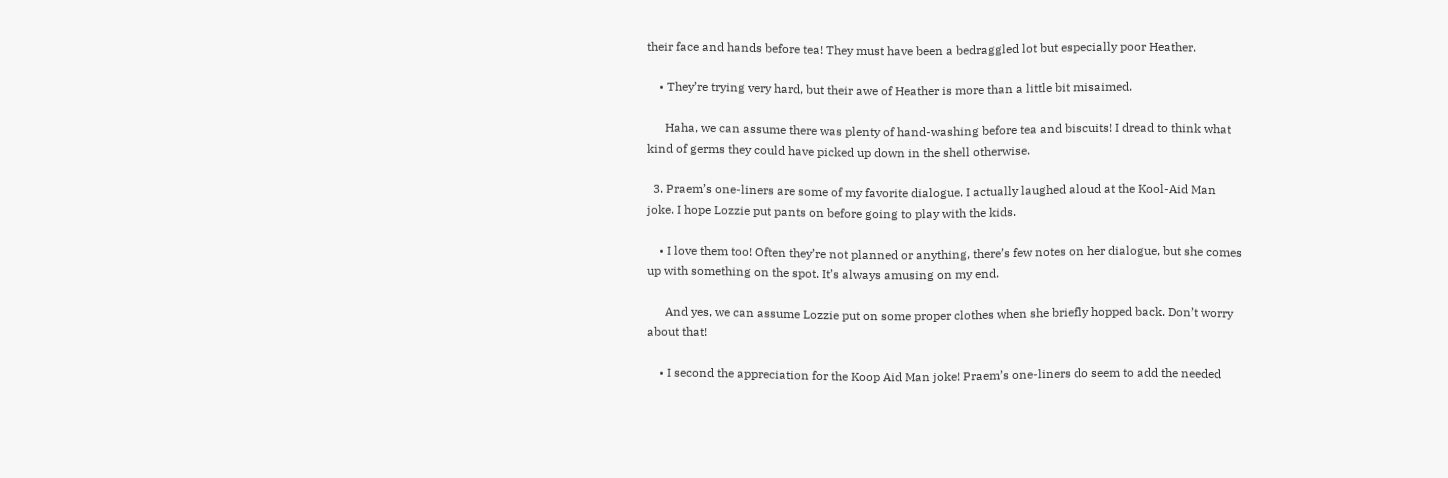their face and hands before tea! They must have been a bedraggled lot but especially poor Heather.

    • They’re trying very hard, but their awe of Heather is more than a little bit misaimed.

      Haha, we can assume there was plenty of hand-washing before tea and biscuits! I dread to think what kind of germs they could have picked up down in the shell otherwise.

  3. Praem’s one-liners are some of my favorite dialogue. I actually laughed aloud at the Kool-Aid Man joke. I hope Lozzie put pants on before going to play with the kids.

    • I love them too! Often they’re not planned or anything, there’s few notes on her dialogue, but she comes up with something on the spot. It’s always amusing on my end.

      And yes, we can assume Lozzie put on some proper clothes when she briefly hopped back. Don’t worry about that!

    • I second the appreciation for the Koop Aid Man joke! Praem’s one-liners do seem to add the needed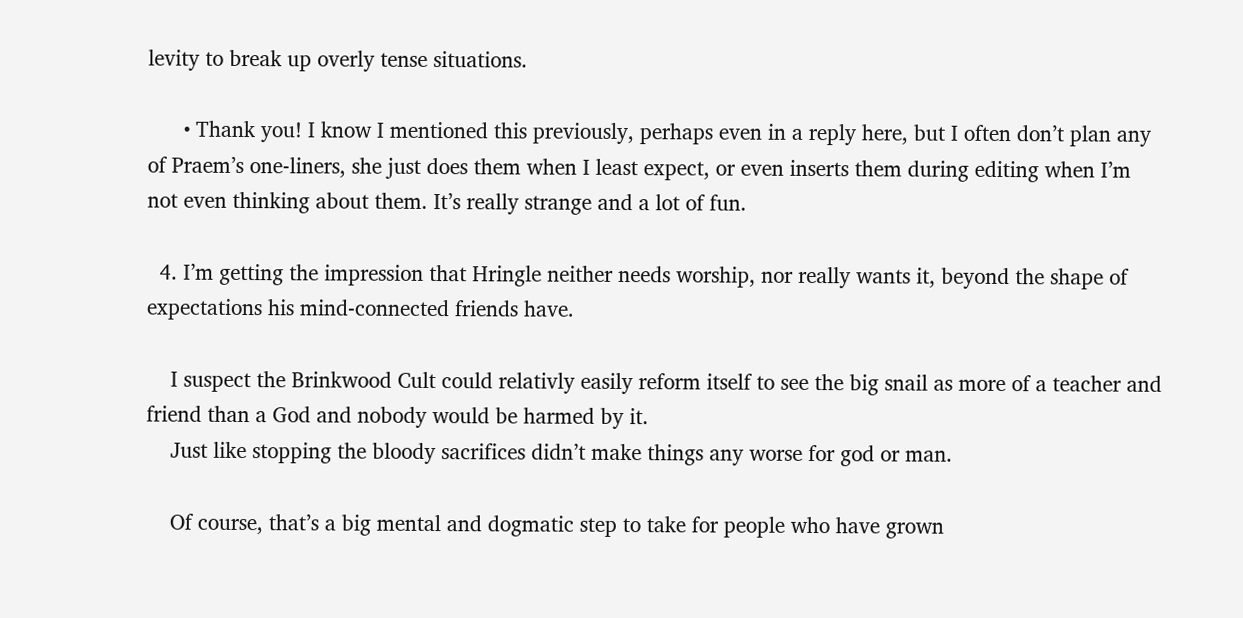levity to break up overly tense situations.

      • Thank you! I know I mentioned this previously, perhaps even in a reply here, but I often don’t plan any of Praem’s one-liners, she just does them when I least expect, or even inserts them during editing when I’m not even thinking about them. It’s really strange and a lot of fun.

  4. I’m getting the impression that Hringle neither needs worship, nor really wants it, beyond the shape of expectations his mind-connected friends have.

    I suspect the Brinkwood Cult could relativly easily reform itself to see the big snail as more of a teacher and friend than a God and nobody would be harmed by it.
    Just like stopping the bloody sacrifices didn’t make things any worse for god or man.

    Of course, that’s a big mental and dogmatic step to take for people who have grown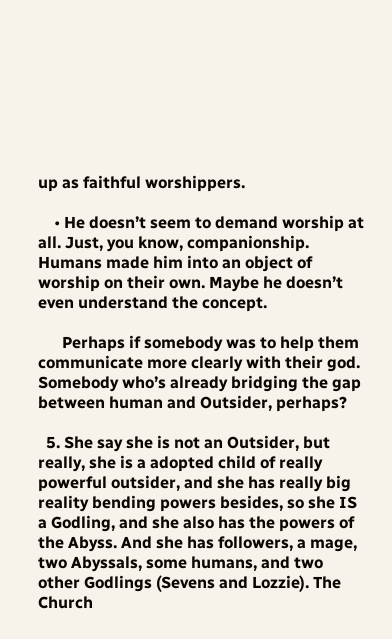up as faithful worshippers.

    • He doesn’t seem to demand worship at all. Just, you know, companionship. Humans made him into an object of worship on their own. Maybe he doesn’t even understand the concept.

      Perhaps if somebody was to help them communicate more clearly with their god. Somebody who’s already bridging the gap between human and Outsider, perhaps?

  5. She say she is not an Outsider, but really, she is a adopted child of really powerful outsider, and she has really big reality bending powers besides, so she IS a Godling, and she also has the powers of the Abyss. And she has followers, a mage, two Abyssals, some humans, and two other Godlings (Sevens and Lozzie). The Church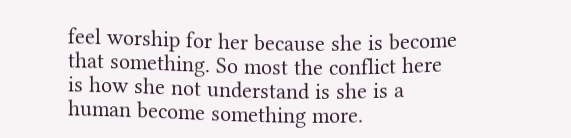feel worship for her because she is become that something. So most the conflict here is how she not understand is she is a human become something more.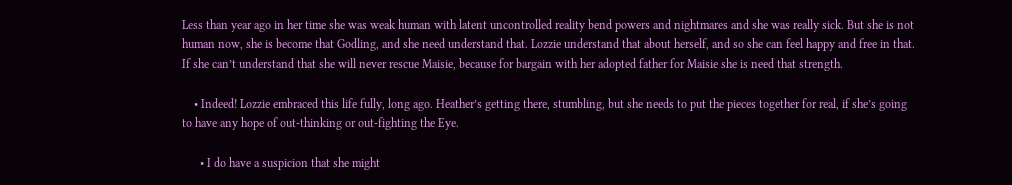Less than year ago in her time she was weak human with latent uncontrolled reality bend powers and nightmares and she was really sick. But she is not human now, she is become that Godling, and she need understand that. Lozzie understand that about herself, and so she can feel happy and free in that. If she can’t understand that she will never rescue Maisie, because for bargain with her adopted father for Maisie she is need that strength.

    • Indeed! Lozzie embraced this life fully, long ago. Heather’s getting there, stumbling, but she needs to put the pieces together for real, if she’s going to have any hope of out-thinking or out-fighting the Eye.

      • I do have a suspicion that she might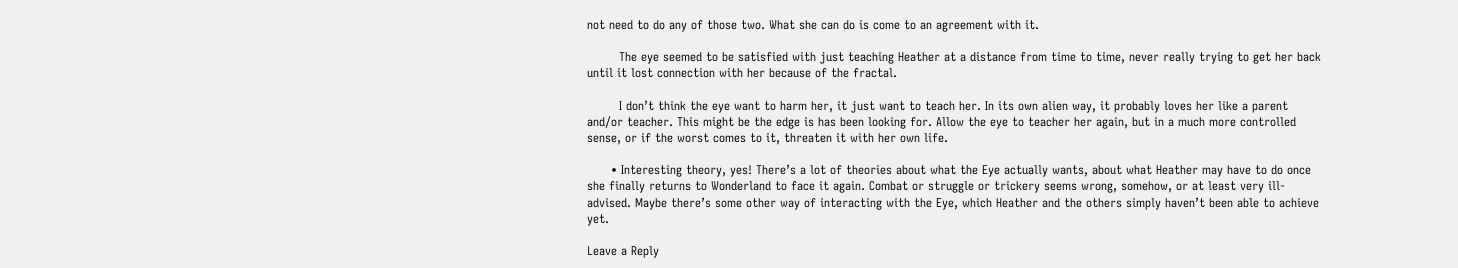not need to do any of those two. What she can do is come to an agreement with it.

        The eye seemed to be satisfied with just teaching Heather at a distance from time to time, never really trying to get her back until it lost connection with her because of the fractal.

        I don’t think the eye want to harm her, it just want to teach her. In its own alien way, it probably loves her like a parent and/or teacher. This might be the edge is has been looking for. Allow the eye to teacher her again, but in a much more controlled sense, or if the worst comes to it, threaten it with her own life.

      • Interesting theory, yes! There’s a lot of theories about what the Eye actually wants, about what Heather may have to do once she finally returns to Wonderland to face it again. Combat or struggle or trickery seems wrong, somehow, or at least very ill-advised. Maybe there’s some other way of interacting with the Eye, which Heather and the others simply haven’t been able to achieve yet.

Leave a Reply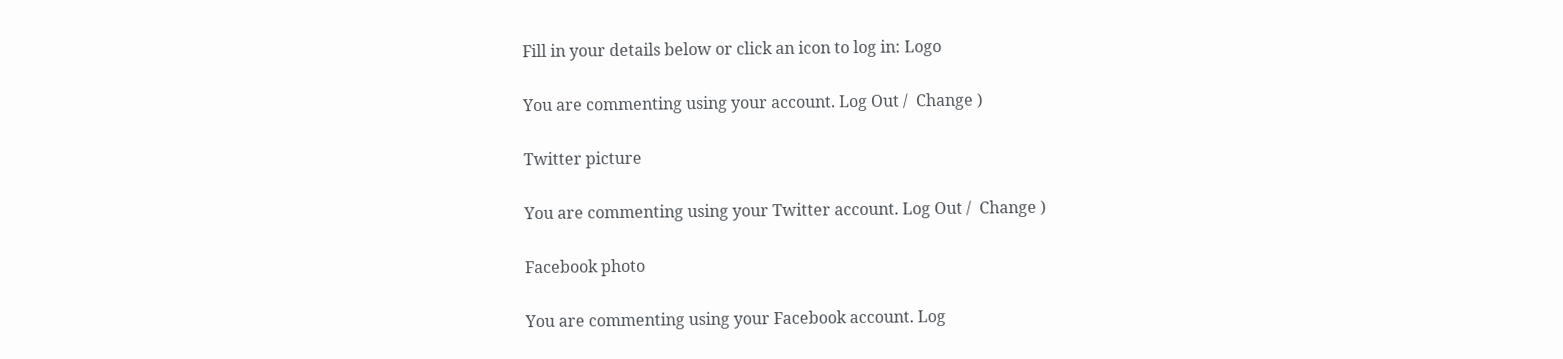Fill in your details below or click an icon to log in: Logo

You are commenting using your account. Log Out /  Change )

Twitter picture

You are commenting using your Twitter account. Log Out /  Change )

Facebook photo

You are commenting using your Facebook account. Log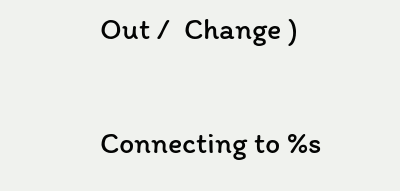Out /  Change )

Connecting to %s